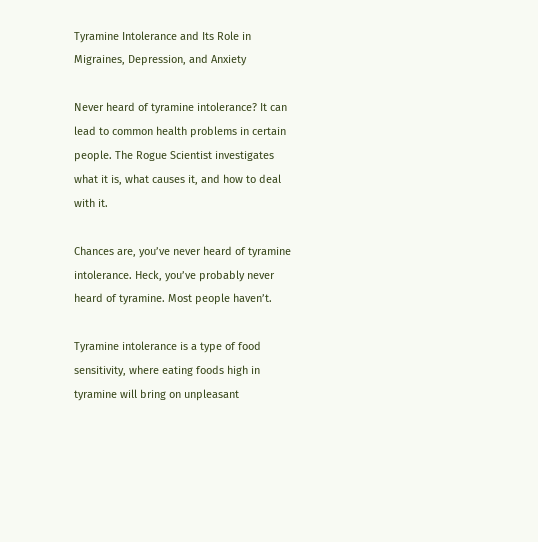Tyramine Intolerance and Its Role in Migraines, Depression, and Anxiety

Never heard of tyramine intolerance? It can lead to common health problems in certain people. The Rogue Scientist investigates what it is, what causes it, and how to deal with it.

Chances are, you’ve never heard of tyramine intolerance. Heck, you’ve probably never heard of tyramine. Most people haven’t.

Tyramine intolerance is a type of food sensitivity, where eating foods high in tyramine will bring on unpleasant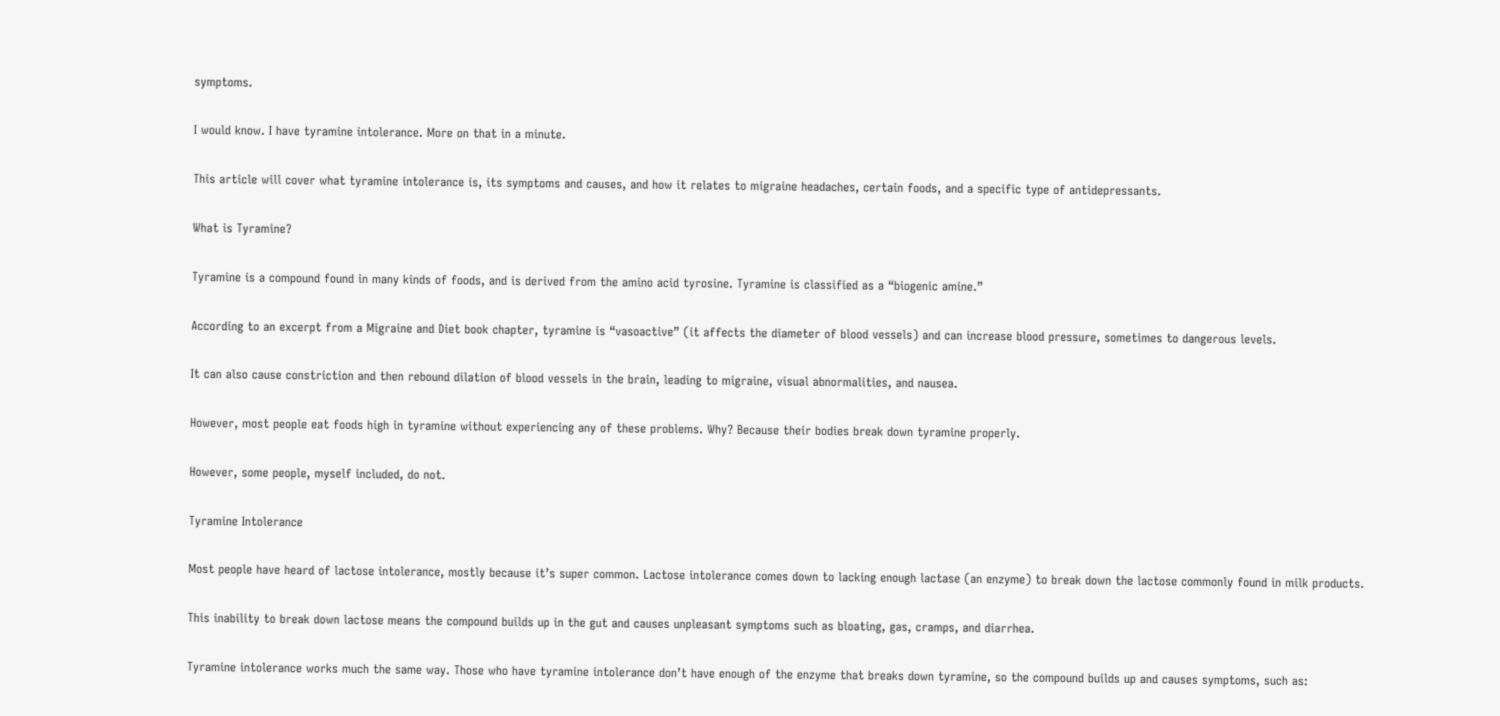symptoms.

I would know. I have tyramine intolerance. More on that in a minute.

This article will cover what tyramine intolerance is, its symptoms and causes, and how it relates to migraine headaches, certain foods, and a specific type of antidepressants.

What is Tyramine?

Tyramine is a compound found in many kinds of foods, and is derived from the amino acid tyrosine. Tyramine is classified as a “biogenic amine.”

According to an excerpt from a Migraine and Diet book chapter, tyramine is “vasoactive” (it affects the diameter of blood vessels) and can increase blood pressure, sometimes to dangerous levels.

It can also cause constriction and then rebound dilation of blood vessels in the brain, leading to migraine, visual abnormalities, and nausea.

However, most people eat foods high in tyramine without experiencing any of these problems. Why? Because their bodies break down tyramine properly.

However, some people, myself included, do not.

Tyramine Intolerance

Most people have heard of lactose intolerance, mostly because it’s super common. Lactose intolerance comes down to lacking enough lactase (an enzyme) to break down the lactose commonly found in milk products.

This inability to break down lactose means the compound builds up in the gut and causes unpleasant symptoms such as bloating, gas, cramps, and diarrhea.

Tyramine intolerance works much the same way. Those who have tyramine intolerance don’t have enough of the enzyme that breaks down tyramine, so the compound builds up and causes symptoms, such as: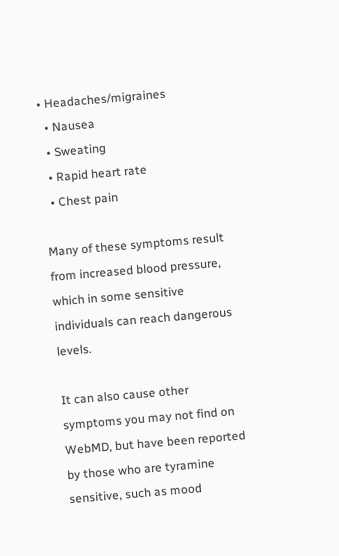• Headaches/migraines
  • Nausea
  • Sweating
  • Rapid heart rate
  • Chest pain

Many of these symptoms result from increased blood pressure, which in some sensitive individuals can reach dangerous levels.

It can also cause other symptoms you may not find on WebMD, but have been reported by those who are tyramine sensitive, such as mood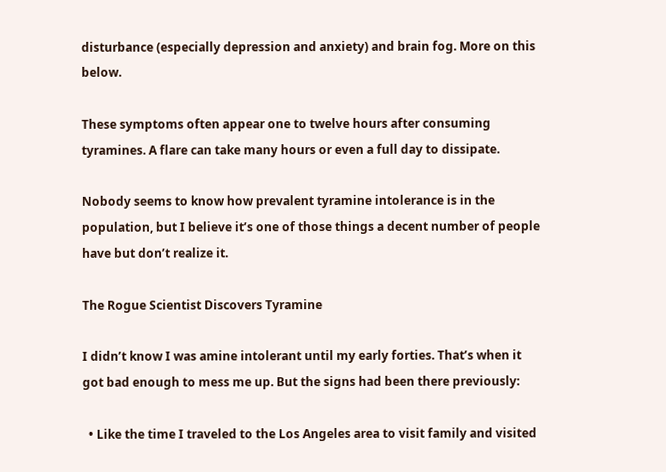disturbance (especially depression and anxiety) and brain fog. More on this below.

These symptoms often appear one to twelve hours after consuming tyramines. A flare can take many hours or even a full day to dissipate.

Nobody seems to know how prevalent tyramine intolerance is in the population, but I believe it’s one of those things a decent number of people have but don’t realize it.

The Rogue Scientist Discovers Tyramine

I didn’t know I was amine intolerant until my early forties. That’s when it got bad enough to mess me up. But the signs had been there previously:

  • Like the time I traveled to the Los Angeles area to visit family and visited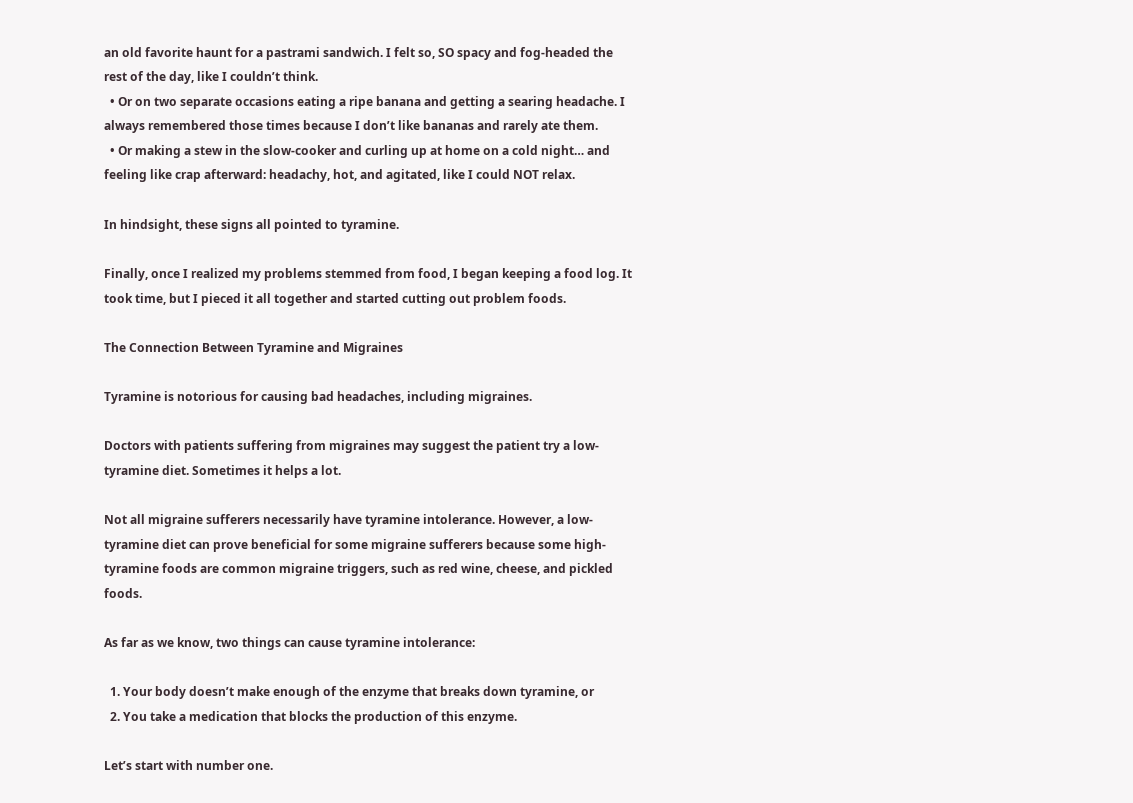an old favorite haunt for a pastrami sandwich. I felt so, SO spacy and fog-headed the rest of the day, like I couldn’t think.
  • Or on two separate occasions eating a ripe banana and getting a searing headache. I always remembered those times because I don’t like bananas and rarely ate them.
  • Or making a stew in the slow-cooker and curling up at home on a cold night… and feeling like crap afterward: headachy, hot, and agitated, like I could NOT relax.

In hindsight, these signs all pointed to tyramine.

Finally, once I realized my problems stemmed from food, I began keeping a food log. It took time, but I pieced it all together and started cutting out problem foods.

The Connection Between Tyramine and Migraines

Tyramine is notorious for causing bad headaches, including migraines.

Doctors with patients suffering from migraines may suggest the patient try a low-tyramine diet. Sometimes it helps a lot.

Not all migraine sufferers necessarily have tyramine intolerance. However, a low-tyramine diet can prove beneficial for some migraine sufferers because some high-tyramine foods are common migraine triggers, such as red wine, cheese, and pickled foods.

As far as we know, two things can cause tyramine intolerance:

  1. Your body doesn’t make enough of the enzyme that breaks down tyramine, or
  2. You take a medication that blocks the production of this enzyme.

Let’s start with number one.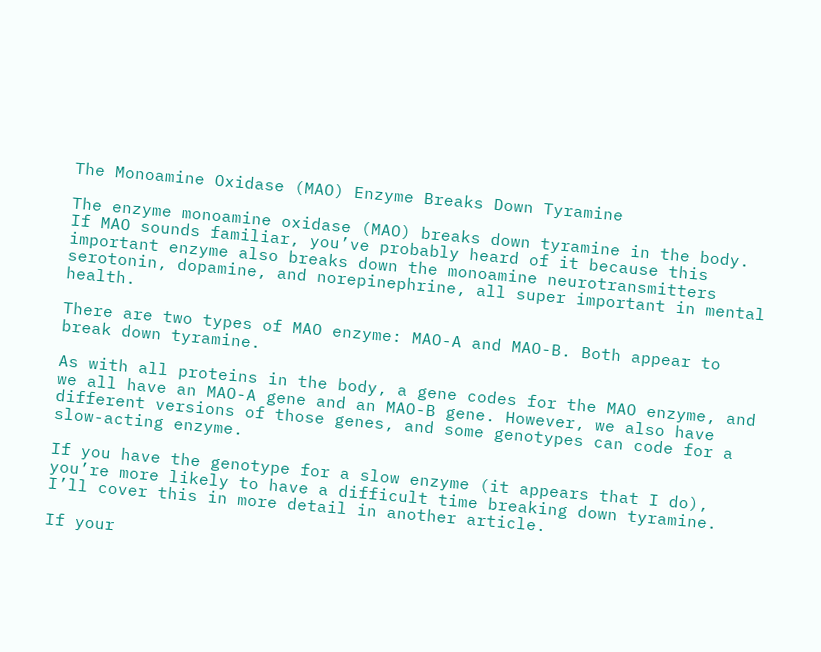The Monoamine Oxidase (MAO) Enzyme Breaks Down Tyramine

The enzyme monoamine oxidase (MAO) breaks down tyramine in the body. If MAO sounds familiar, you’ve probably heard of it because this important enzyme also breaks down the monoamine neurotransmitters serotonin, dopamine, and norepinephrine, all super important in mental health.

There are two types of MAO enzyme: MAO-A and MAO-B. Both appear to break down tyramine.

As with all proteins in the body, a gene codes for the MAO enzyme, and we all have an MAO-A gene and an MAO-B gene. However, we also have different versions of those genes, and some genotypes can code for a slow-acting enzyme.

If you have the genotype for a slow enzyme (it appears that I do), you’re more likely to have a difficult time breaking down tyramine. I’ll cover this in more detail in another article.

If your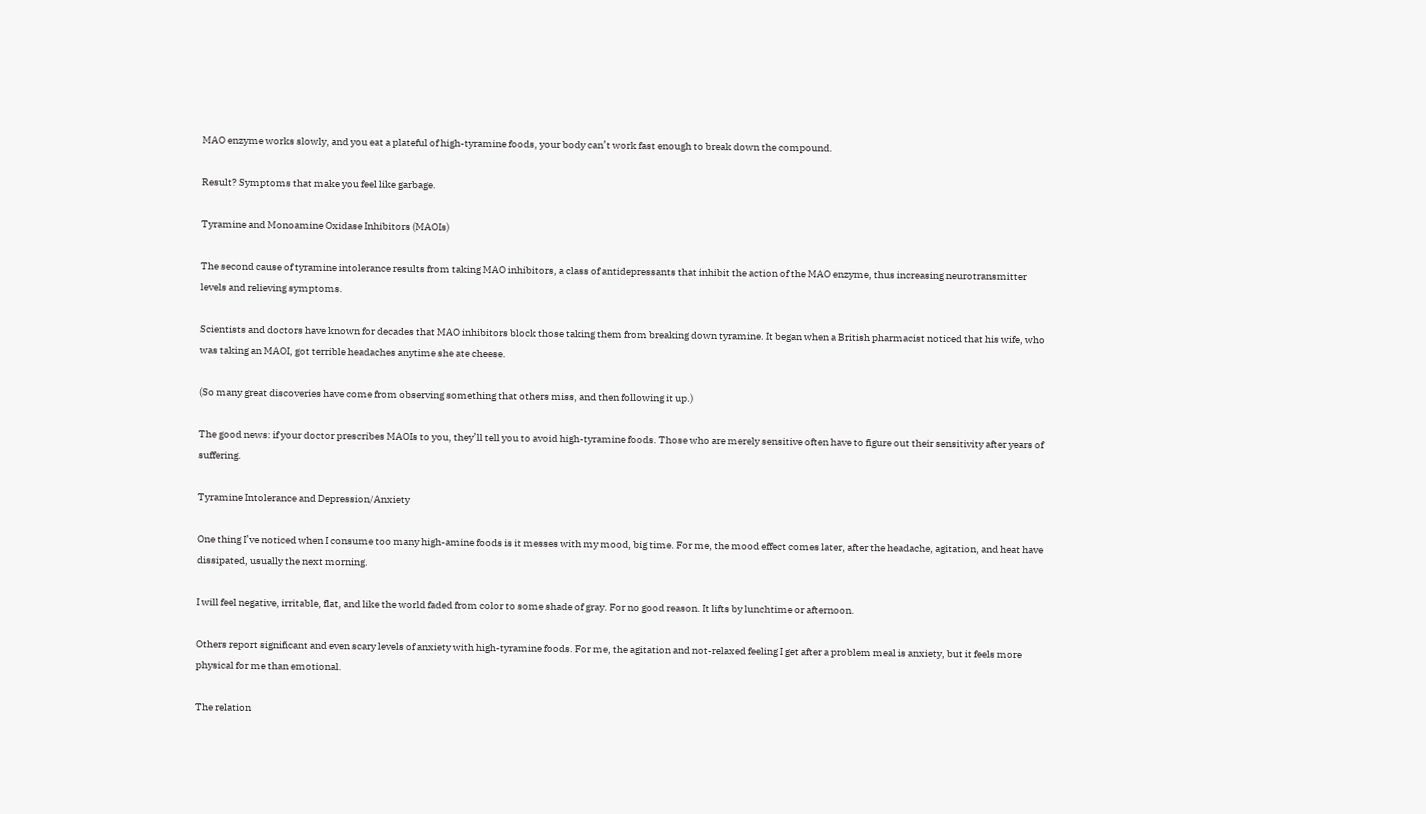MAO enzyme works slowly, and you eat a plateful of high-tyramine foods, your body can’t work fast enough to break down the compound.

Result? Symptoms that make you feel like garbage.

Tyramine and Monoamine Oxidase Inhibitors (MAOIs)

The second cause of tyramine intolerance results from taking MAO inhibitors, a class of antidepressants that inhibit the action of the MAO enzyme, thus increasing neurotransmitter levels and relieving symptoms.

Scientists and doctors have known for decades that MAO inhibitors block those taking them from breaking down tyramine. It began when a British pharmacist noticed that his wife, who was taking an MAOI, got terrible headaches anytime she ate cheese.

(So many great discoveries have come from observing something that others miss, and then following it up.)

The good news: if your doctor prescribes MAOIs to you, they’ll tell you to avoid high-tyramine foods. Those who are merely sensitive often have to figure out their sensitivity after years of suffering.

Tyramine Intolerance and Depression/Anxiety

One thing I’ve noticed when I consume too many high-amine foods is it messes with my mood, big time. For me, the mood effect comes later, after the headache, agitation, and heat have dissipated, usually the next morning.

I will feel negative, irritable, flat, and like the world faded from color to some shade of gray. For no good reason. It lifts by lunchtime or afternoon.

Others report significant and even scary levels of anxiety with high-tyramine foods. For me, the agitation and not-relaxed feeling I get after a problem meal is anxiety, but it feels more physical for me than emotional.

The relation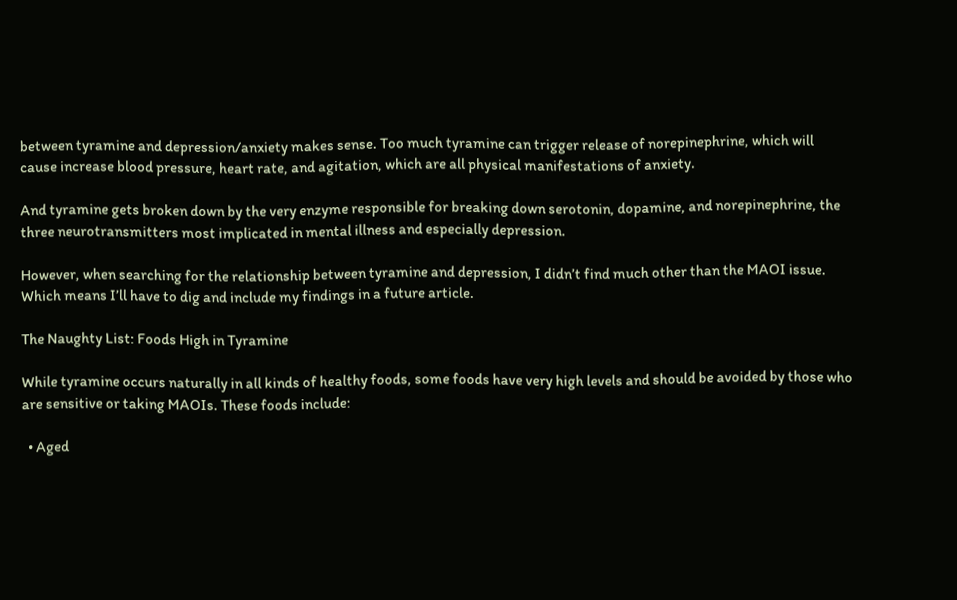between tyramine and depression/anxiety makes sense. Too much tyramine can trigger release of norepinephrine, which will cause increase blood pressure, heart rate, and agitation, which are all physical manifestations of anxiety.

And tyramine gets broken down by the very enzyme responsible for breaking down serotonin, dopamine, and norepinephrine, the three neurotransmitters most implicated in mental illness and especially depression.

However, when searching for the relationship between tyramine and depression, I didn’t find much other than the MAOI issue. Which means I’ll have to dig and include my findings in a future article.

The Naughty List: Foods High in Tyramine

While tyramine occurs naturally in all kinds of healthy foods, some foods have very high levels and should be avoided by those who are sensitive or taking MAOIs. These foods include:

  • Aged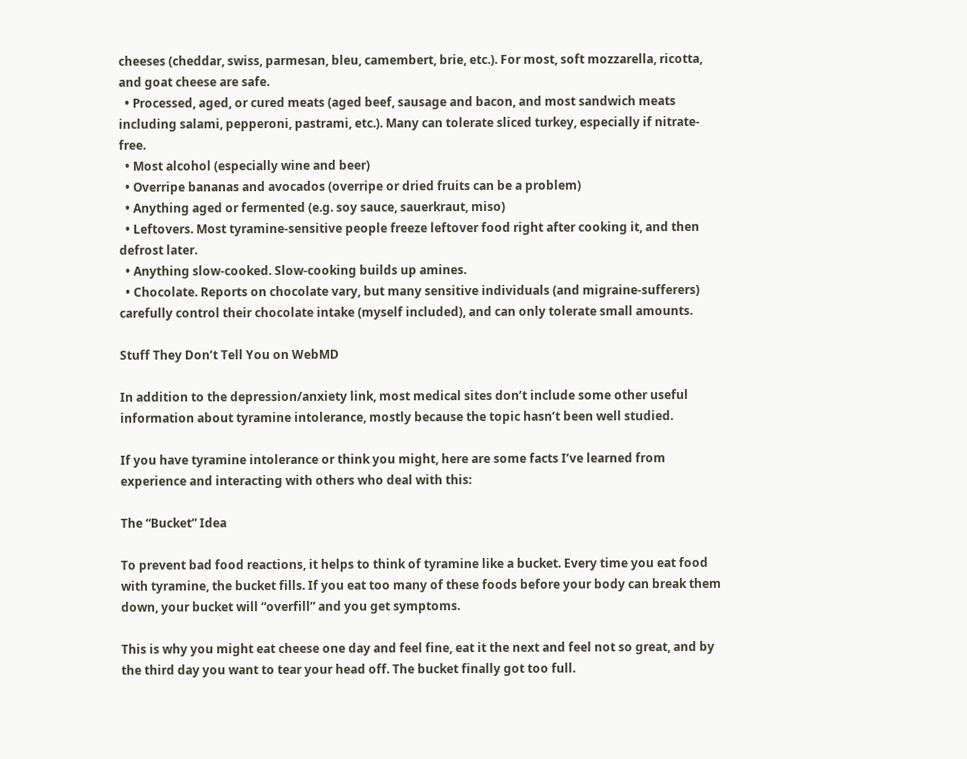cheeses (cheddar, swiss, parmesan, bleu, camembert, brie, etc.). For most, soft mozzarella, ricotta, and goat cheese are safe.
  • Processed, aged, or cured meats (aged beef, sausage and bacon, and most sandwich meats including salami, pepperoni, pastrami, etc.). Many can tolerate sliced turkey, especially if nitrate-free.
  • Most alcohol (especially wine and beer)
  • Overripe bananas and avocados (overripe or dried fruits can be a problem)
  • Anything aged or fermented (e.g. soy sauce, sauerkraut, miso)
  • Leftovers. Most tyramine-sensitive people freeze leftover food right after cooking it, and then defrost later.
  • Anything slow-cooked. Slow-cooking builds up amines.
  • Chocolate. Reports on chocolate vary, but many sensitive individuals (and migraine-sufferers) carefully control their chocolate intake (myself included), and can only tolerate small amounts.

Stuff They Don’t Tell You on WebMD

In addition to the depression/anxiety link, most medical sites don’t include some other useful information about tyramine intolerance, mostly because the topic hasn’t been well studied.

If you have tyramine intolerance or think you might, here are some facts I’ve learned from experience and interacting with others who deal with this:

The “Bucket” Idea

To prevent bad food reactions, it helps to think of tyramine like a bucket. Every time you eat food with tyramine, the bucket fills. If you eat too many of these foods before your body can break them down, your bucket will “overfill” and you get symptoms.

This is why you might eat cheese one day and feel fine, eat it the next and feel not so great, and by the third day you want to tear your head off. The bucket finally got too full.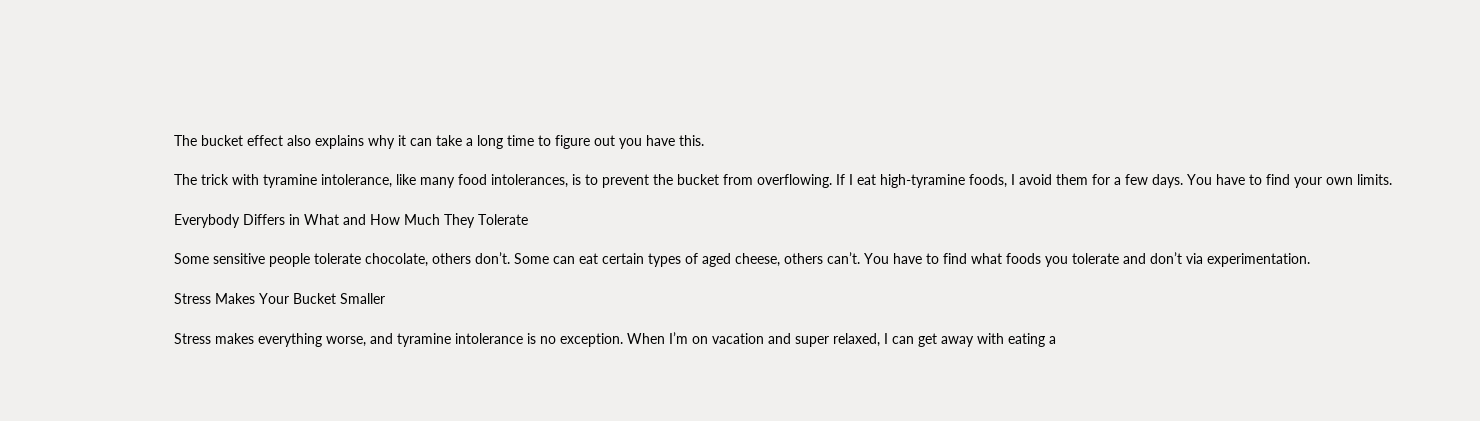The bucket effect also explains why it can take a long time to figure out you have this.

The trick with tyramine intolerance, like many food intolerances, is to prevent the bucket from overflowing. If I eat high-tyramine foods, I avoid them for a few days. You have to find your own limits.

Everybody Differs in What and How Much They Tolerate

Some sensitive people tolerate chocolate, others don’t. Some can eat certain types of aged cheese, others can’t. You have to find what foods you tolerate and don’t via experimentation.

Stress Makes Your Bucket Smaller

Stress makes everything worse, and tyramine intolerance is no exception. When I’m on vacation and super relaxed, I can get away with eating a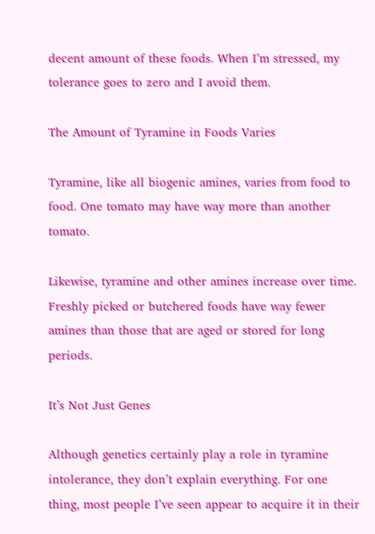decent amount of these foods. When I’m stressed, my tolerance goes to zero and I avoid them.

The Amount of Tyramine in Foods Varies

Tyramine, like all biogenic amines, varies from food to food. One tomato may have way more than another tomato.

Likewise, tyramine and other amines increase over time. Freshly picked or butchered foods have way fewer amines than those that are aged or stored for long periods.

It’s Not Just Genes

Although genetics certainly play a role in tyramine intolerance, they don’t explain everything. For one thing, most people I’ve seen appear to acquire it in their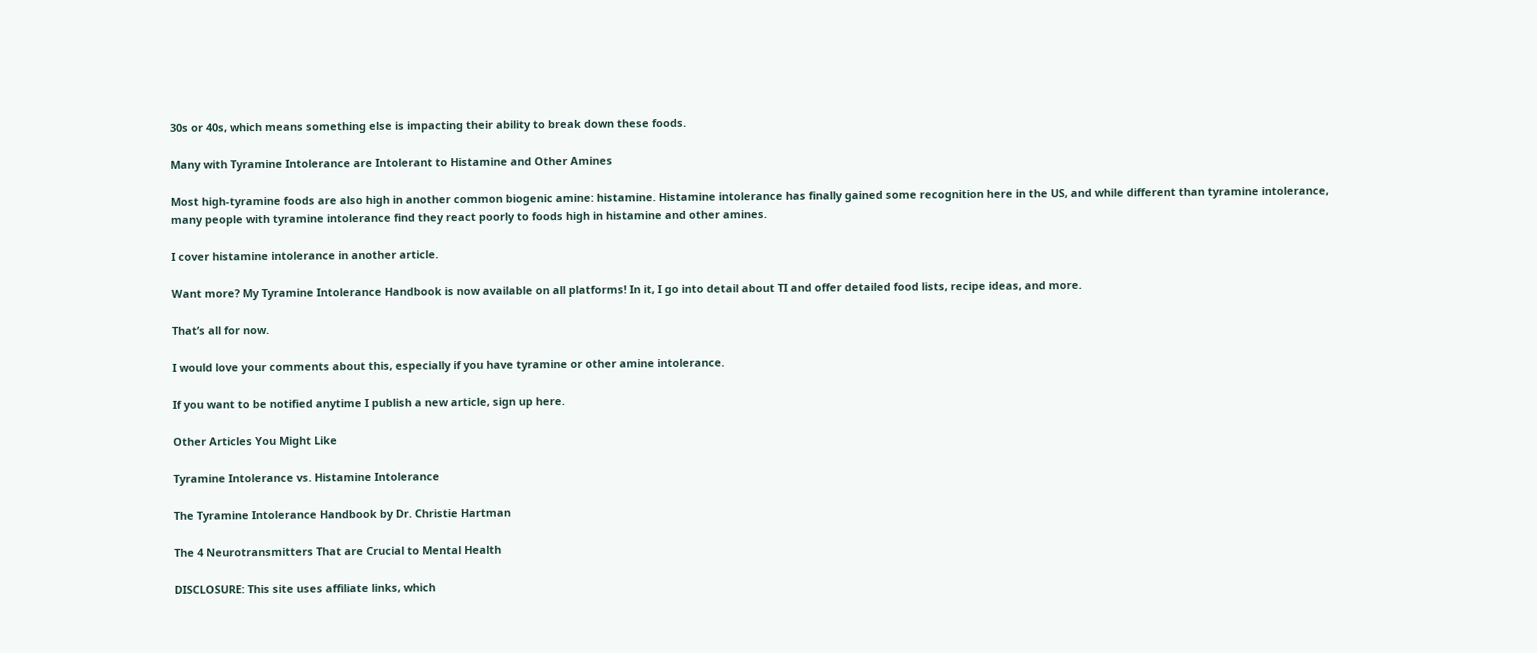30s or 40s, which means something else is impacting their ability to break down these foods.

Many with Tyramine Intolerance are Intolerant to Histamine and Other Amines

Most high-tyramine foods are also high in another common biogenic amine: histamine. Histamine intolerance has finally gained some recognition here in the US, and while different than tyramine intolerance, many people with tyramine intolerance find they react poorly to foods high in histamine and other amines.

I cover histamine intolerance in another article.

Want more? My Tyramine Intolerance Handbook is now available on all platforms! In it, I go into detail about TI and offer detailed food lists, recipe ideas, and more.

That’s all for now.

I would love your comments about this, especially if you have tyramine or other amine intolerance.

If you want to be notified anytime I publish a new article, sign up here.

Other Articles You Might Like

Tyramine Intolerance vs. Histamine Intolerance

The Tyramine Intolerance Handbook by Dr. Christie Hartman

The 4 Neurotransmitters That are Crucial to Mental Health

DISCLOSURE: This site uses affiliate links, which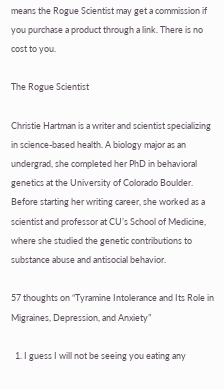means the Rogue Scientist may get a commission if you purchase a product through a link. There is no cost to you.

The Rogue Scientist

Christie Hartman is a writer and scientist specializing in science-based health. A biology major as an undergrad, she completed her PhD in behavioral genetics at the University of Colorado Boulder. Before starting her writing career, she worked as a scientist and professor at CU’s School of Medicine, where she studied the genetic contributions to substance abuse and antisocial behavior.

57 thoughts on “Tyramine Intolerance and Its Role in Migraines, Depression, and Anxiety”

  1. I guess I will not be seeing you eating any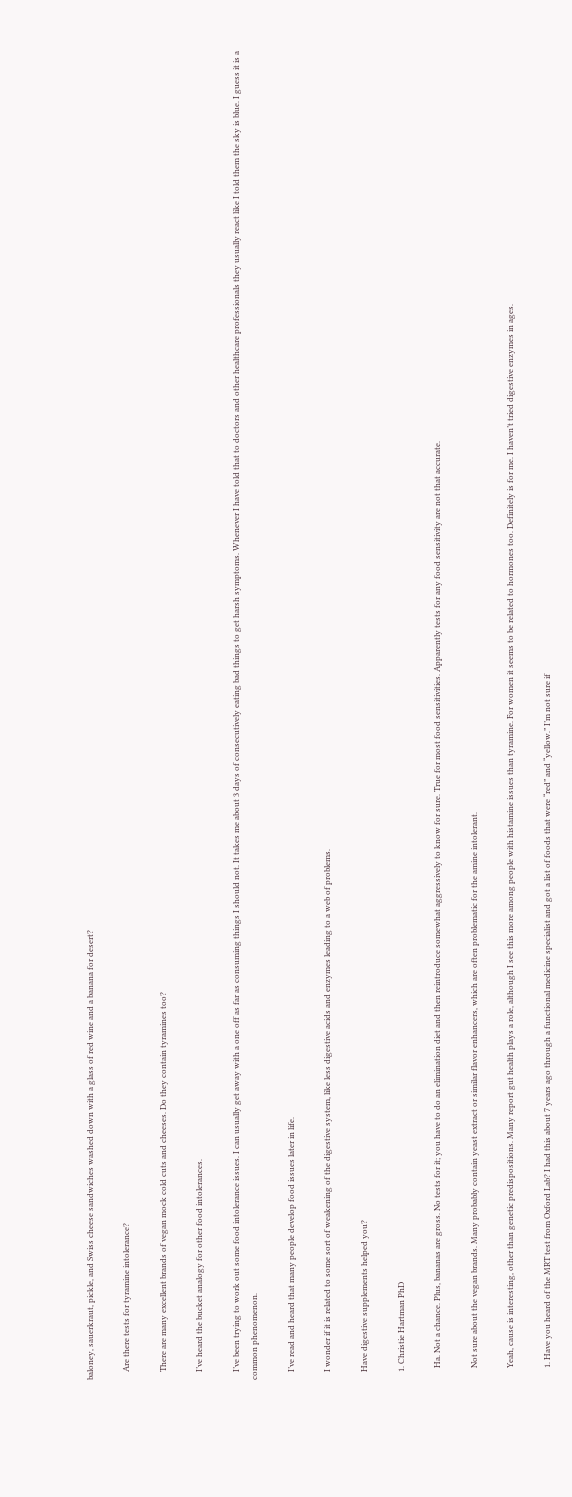baloney, sauerkraut, pickle, and Swiss cheese sandwiches washed down with a glass of red wine and a banana for desert?

    Are there tests for tyramine intolerance?

    There are many excellent brands of vegan mock cold cuts and cheeses. Do they contain tyramines too?

    I’ve heard the bucket analogy for other food intolerances.

    I’ve been trying to work out some food intolerance issues. I can usually get away with a one off as far as consuming things I should not. It takes me about 3 days of consecutively eating bad things to get harsh symptoms. Whenever I have told that to doctors and other healthcare professionals they usually react like I told them the sky is blue. I guess it is a common phenomenon.

    I’ve read and heard that many people develop food issues later in life.

    I wonder if it is related to some sort of weakening of the digestive system, like less digestive acids and enzymes leading to a web of problems.

    Have digestive supplements helped you?

    1. Christie Hartman PhD

      Ha. Not a chance. Plus, bananas are gross. No tests for it; you have to do an elimination diet and then reintroduce somewhat aggressively to know for sure. True for most food sensitivities. Apparently tests for any food sensitivity are not that accurate.

      Not sure about the vegan brands. Many probably contain yeast extract or similar flavor enhancers, which are often problematic for the amine intolerant.

      Yeah, cause is interesting, other than genetic predispositions. Many report gut health plays a role, although I see this more among people with histamine issues than tyramine. For women it seems to be related to hormones too. Definitely is for me. I haven’t tried digestive enzymes in ages.

      1. Have you heard of the MRT test from Oxford Lab? I had this about 7 years ago through a functional medicine specialist and got a list of foods that were “red” and “yellow.” I’m not sure if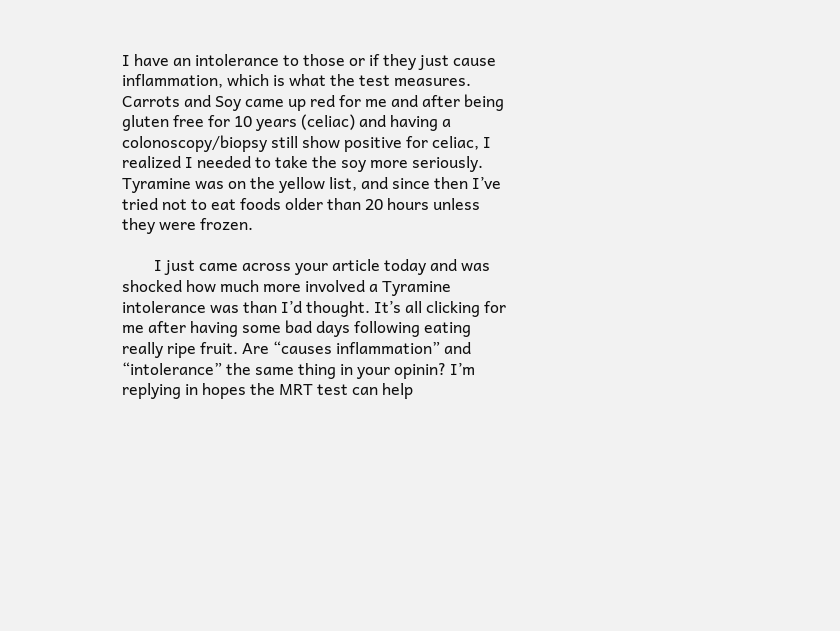I have an intolerance to those or if they just cause inflammation, which is what the test measures. Carrots and Soy came up red for me and after being gluten free for 10 years (celiac) and having a colonoscopy/biopsy still show positive for celiac, I realized I needed to take the soy more seriously. Tyramine was on the yellow list, and since then I’ve tried not to eat foods older than 20 hours unless they were frozen.

        I just came across your article today and was shocked how much more involved a Tyramine intolerance was than I’d thought. It’s all clicking for me after having some bad days following eating really ripe fruit. Are “causes inflammation” and “intolerance” the same thing in your opinin? I’m replying in hopes the MRT test can help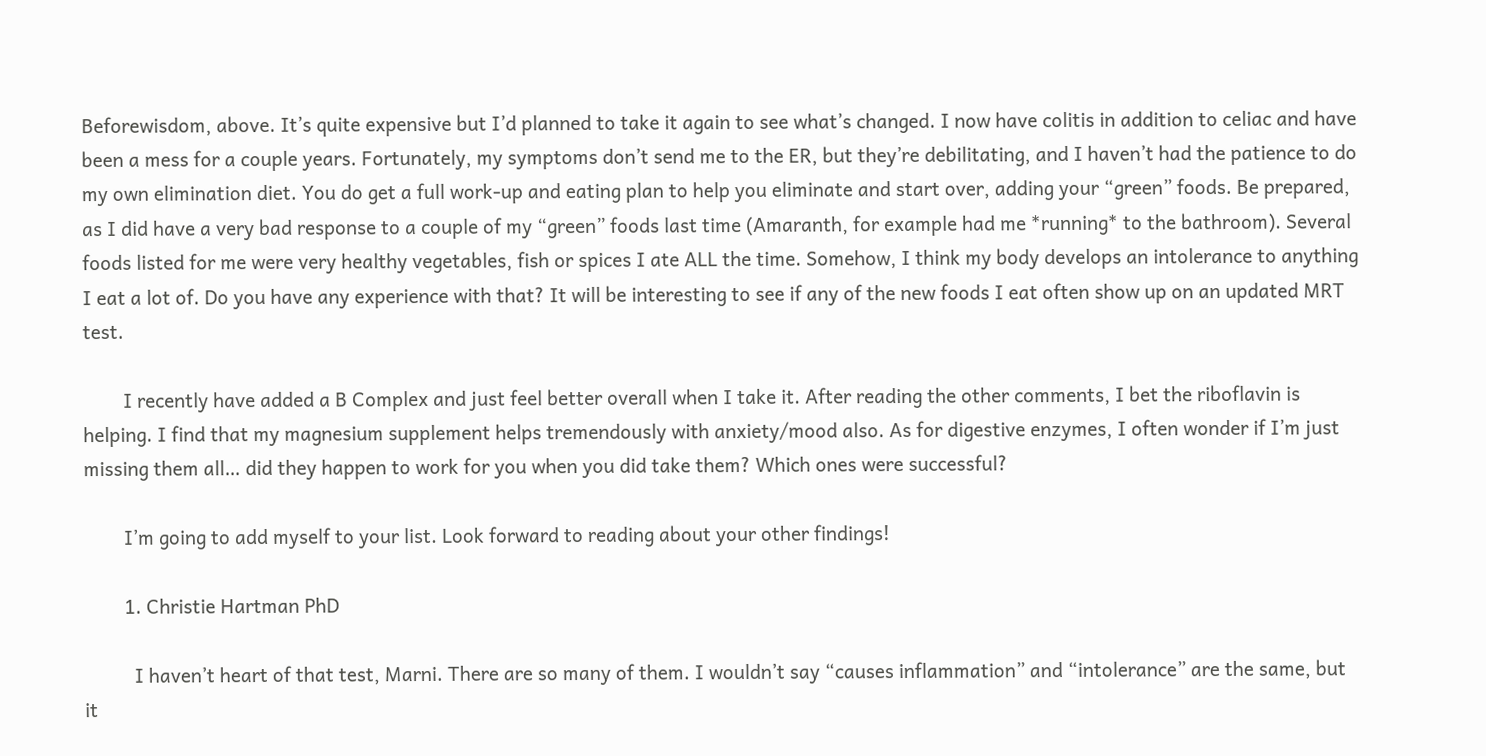Beforewisdom, above. It’s quite expensive but I’d planned to take it again to see what’s changed. I now have colitis in addition to celiac and have been a mess for a couple years. Fortunately, my symptoms don’t send me to the ER, but they’re debilitating, and I haven’t had the patience to do my own elimination diet. You do get a full work-up and eating plan to help you eliminate and start over, adding your “green” foods. Be prepared, as I did have a very bad response to a couple of my “green” foods last time (Amaranth, for example had me *running* to the bathroom). Several foods listed for me were very healthy vegetables, fish or spices I ate ALL the time. Somehow, I think my body develops an intolerance to anything I eat a lot of. Do you have any experience with that? It will be interesting to see if any of the new foods I eat often show up on an updated MRT test.

        I recently have added a B Complex and just feel better overall when I take it. After reading the other comments, I bet the riboflavin is helping. I find that my magnesium supplement helps tremendously with anxiety/mood also. As for digestive enzymes, I often wonder if I’m just missing them all… did they happen to work for you when you did take them? Which ones were successful?

        I’m going to add myself to your list. Look forward to reading about your other findings!

        1. Christie Hartman PhD

          I haven’t heart of that test, Marni. There are so many of them. I wouldn’t say “causes inflammation” and “intolerance” are the same, but it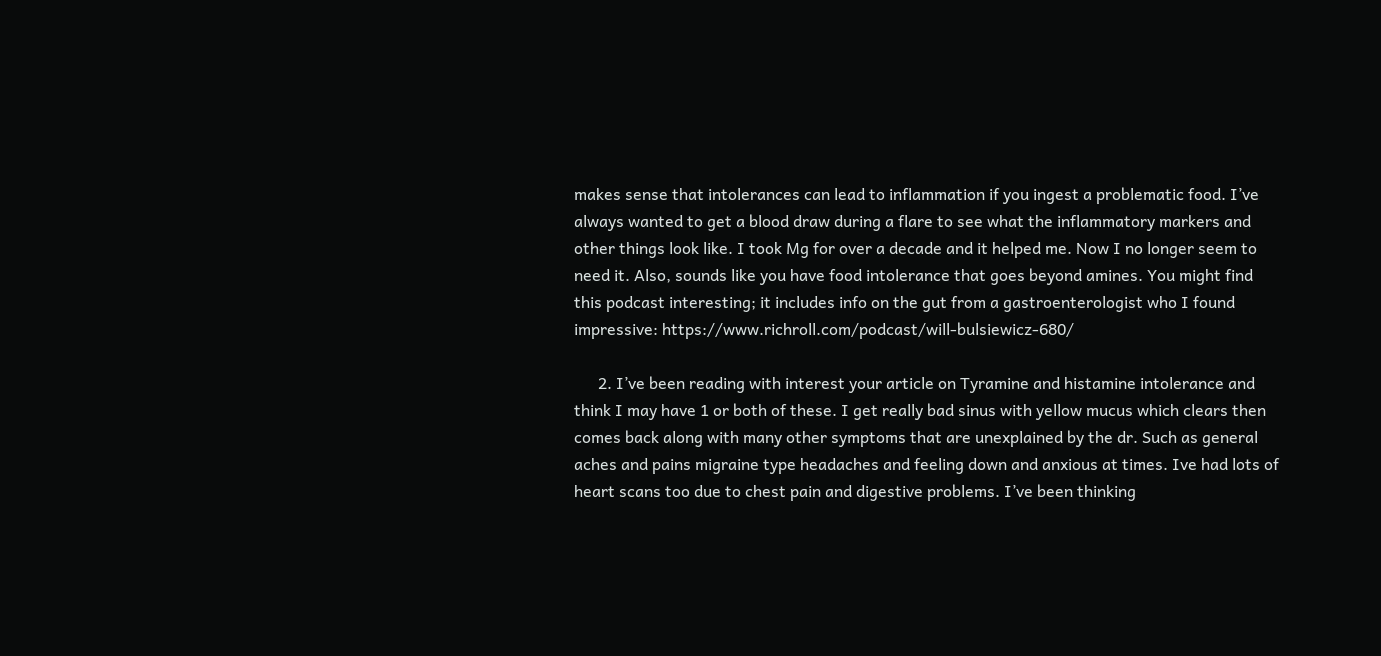makes sense that intolerances can lead to inflammation if you ingest a problematic food. I’ve always wanted to get a blood draw during a flare to see what the inflammatory markers and other things look like. I took Mg for over a decade and it helped me. Now I no longer seem to need it. Also, sounds like you have food intolerance that goes beyond amines. You might find this podcast interesting; it includes info on the gut from a gastroenterologist who I found impressive: https://www.richroll.com/podcast/will-bulsiewicz-680/

      2. I’ve been reading with interest your article on Tyramine and histamine intolerance and think I may have 1 or both of these. I get really bad sinus with yellow mucus which clears then comes back along with many other symptoms that are unexplained by the dr. Such as general aches and pains migraine type headaches and feeling down and anxious at times. Ive had lots of heart scans too due to chest pain and digestive problems. I’ve been thinking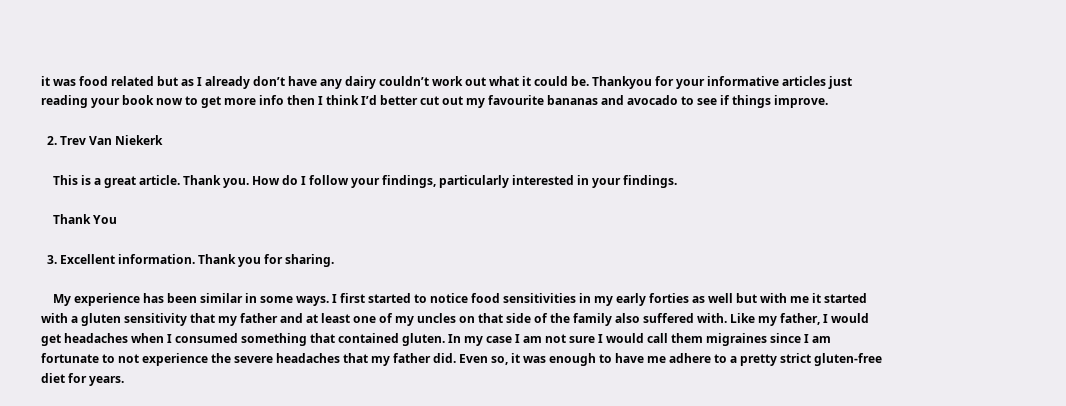it was food related but as I already don’t have any dairy couldn’t work out what it could be. Thankyou for your informative articles just reading your book now to get more info then I think I’d better cut out my favourite bananas and avocado to see if things improve.

  2. Trev Van Niekerk

    This is a great article. Thank you. How do I follow your findings, particularly interested in your findings.

    Thank You

  3. Excellent information. Thank you for sharing.

    My experience has been similar in some ways. I first started to notice food sensitivities in my early forties as well but with me it started with a gluten sensitivity that my father and at least one of my uncles on that side of the family also suffered with. Like my father, I would get headaches when I consumed something that contained gluten. In my case I am not sure I would call them migraines since I am fortunate to not experience the severe headaches that my father did. Even so, it was enough to have me adhere to a pretty strict gluten-free diet for years.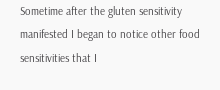Sometime after the gluten sensitivity manifested I began to notice other food sensitivities that I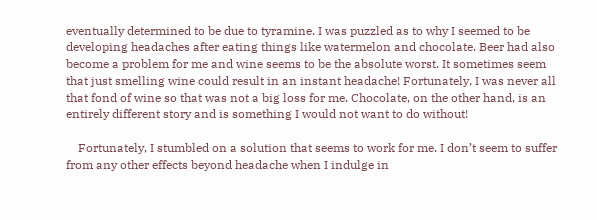eventually determined to be due to tyramine. I was puzzled as to why I seemed to be developing headaches after eating things like watermelon and chocolate. Beer had also become a problem for me and wine seems to be the absolute worst. It sometimes seem that just smelling wine could result in an instant headache! Fortunately, I was never all that fond of wine so that was not a big loss for me. Chocolate, on the other hand, is an entirely different story and is something I would not want to do without!

    Fortunately, I stumbled on a solution that seems to work for me. I don’t seem to suffer from any other effects beyond headache when I indulge in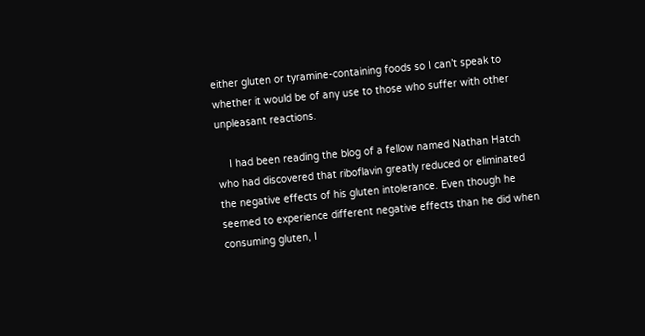either gluten or tyramine-containing foods so I can’t speak to whether it would be of any use to those who suffer with other unpleasant reactions.

    I had been reading the blog of a fellow named Nathan Hatch who had discovered that riboflavin greatly reduced or eliminated the negative effects of his gluten intolerance. Even though he seemed to experience different negative effects than he did when consuming gluten, I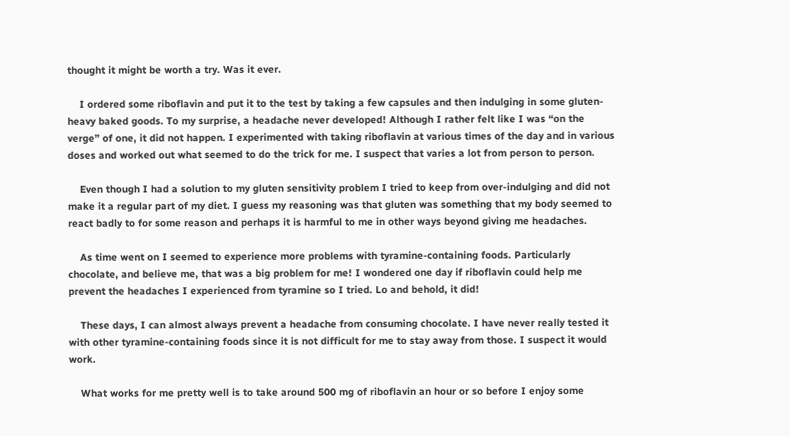thought it might be worth a try. Was it ever.

    I ordered some riboflavin and put it to the test by taking a few capsules and then indulging in some gluten-heavy baked goods. To my surprise, a headache never developed! Although I rather felt like I was “on the verge” of one, it did not happen. I experimented with taking riboflavin at various times of the day and in various doses and worked out what seemed to do the trick for me. I suspect that varies a lot from person to person.

    Even though I had a solution to my gluten sensitivity problem I tried to keep from over-indulging and did not make it a regular part of my diet. I guess my reasoning was that gluten was something that my body seemed to react badly to for some reason and perhaps it is harmful to me in other ways beyond giving me headaches.

    As time went on I seemed to experience more problems with tyramine-containing foods. Particularly chocolate, and believe me, that was a big problem for me! I wondered one day if riboflavin could help me prevent the headaches I experienced from tyramine so I tried. Lo and behold, it did!

    These days, I can almost always prevent a headache from consuming chocolate. I have never really tested it with other tyramine-containing foods since it is not difficult for me to stay away from those. I suspect it would work.

    What works for me pretty well is to take around 500 mg of riboflavin an hour or so before I enjoy some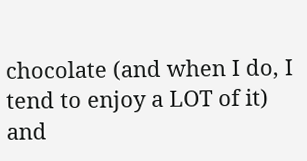chocolate (and when I do, I tend to enjoy a LOT of it) and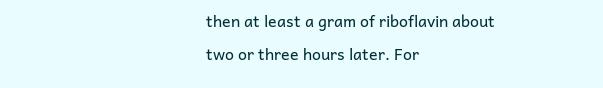then at least a gram of riboflavin about two or three hours later. For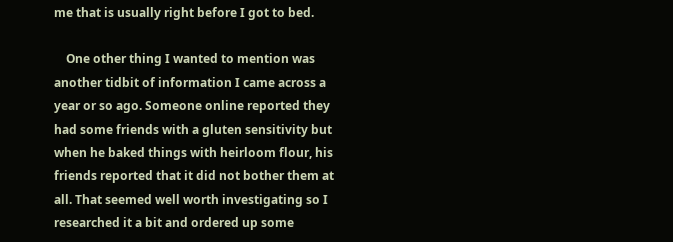me that is usually right before I got to bed.

    One other thing I wanted to mention was another tidbit of information I came across a year or so ago. Someone online reported they had some friends with a gluten sensitivity but when he baked things with heirloom flour, his friends reported that it did not bother them at all. That seemed well worth investigating so I researched it a bit and ordered up some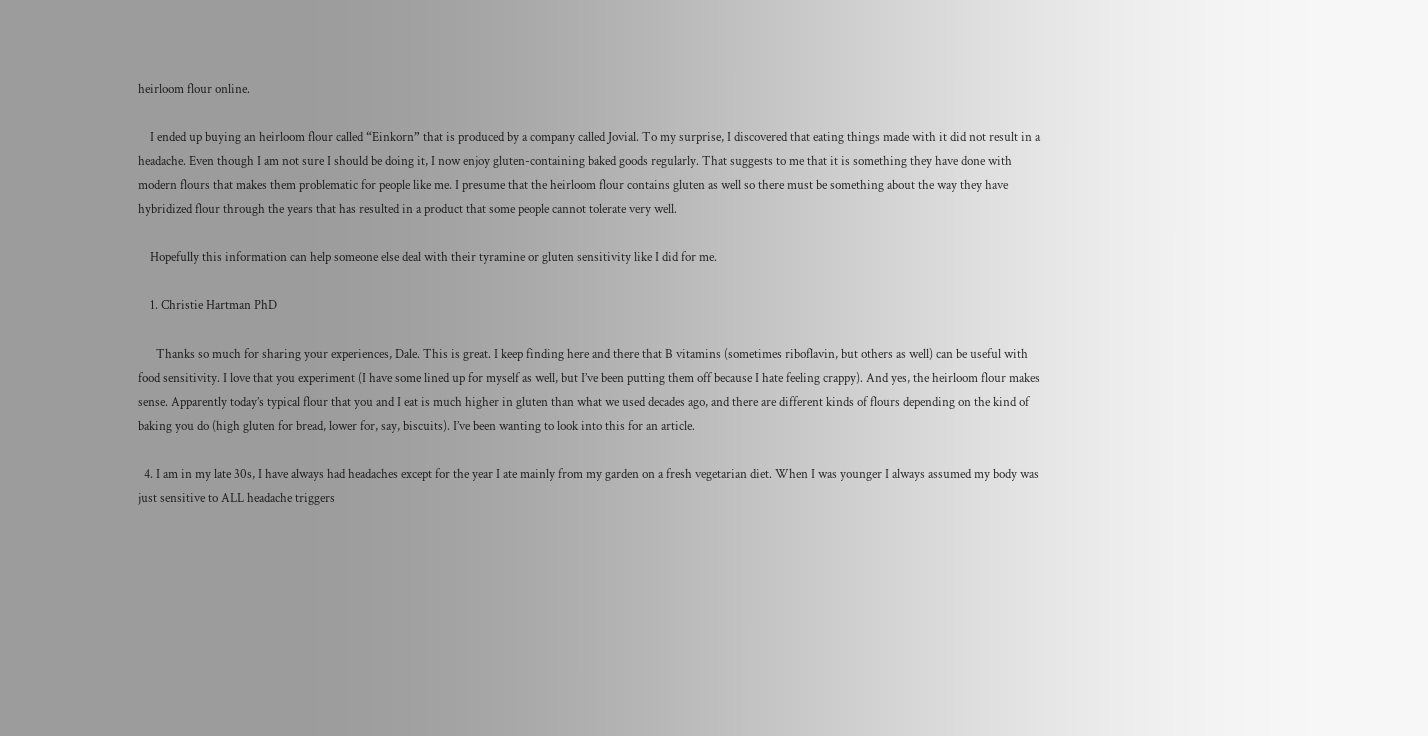heirloom flour online.

    I ended up buying an heirloom flour called “Einkorn” that is produced by a company called Jovial. To my surprise, I discovered that eating things made with it did not result in a headache. Even though I am not sure I should be doing it, I now enjoy gluten-containing baked goods regularly. That suggests to me that it is something they have done with modern flours that makes them problematic for people like me. I presume that the heirloom flour contains gluten as well so there must be something about the way they have hybridized flour through the years that has resulted in a product that some people cannot tolerate very well.

    Hopefully this information can help someone else deal with their tyramine or gluten sensitivity like I did for me.

    1. Christie Hartman PhD

      Thanks so much for sharing your experiences, Dale. This is great. I keep finding here and there that B vitamins (sometimes riboflavin, but others as well) can be useful with food sensitivity. I love that you experiment (I have some lined up for myself as well, but I’ve been putting them off because I hate feeling crappy). And yes, the heirloom flour makes sense. Apparently today’s typical flour that you and I eat is much higher in gluten than what we used decades ago, and there are different kinds of flours depending on the kind of baking you do (high gluten for bread, lower for, say, biscuits). I’ve been wanting to look into this for an article.

  4. I am in my late 30s, I have always had headaches except for the year I ate mainly from my garden on a fresh vegetarian diet. When I was younger I always assumed my body was just sensitive to ALL headache triggers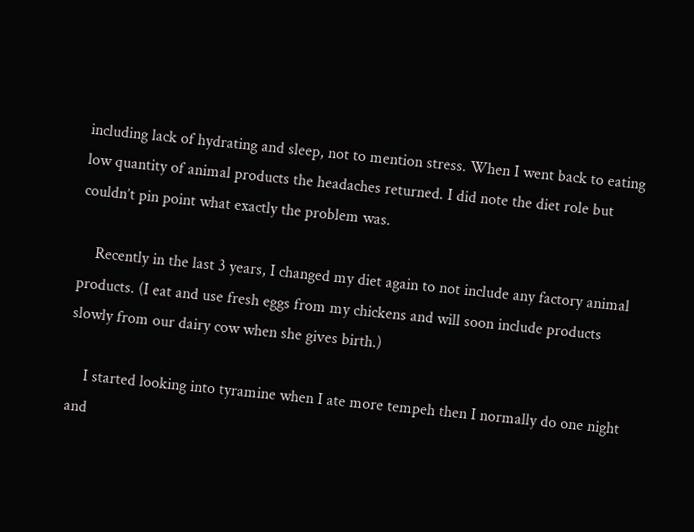including lack of hydrating and sleep, not to mention stress. When I went back to eating low quantity of animal products the headaches returned. I did note the diet role but couldn’t pin point what exactly the problem was.

    Recently in the last 3 years, I changed my diet again to not include any factory animal products. (I eat and use fresh eggs from my chickens and will soon include products slowly from our dairy cow when she gives birth.)

    I started looking into tyramine when I ate more tempeh then I normally do one night and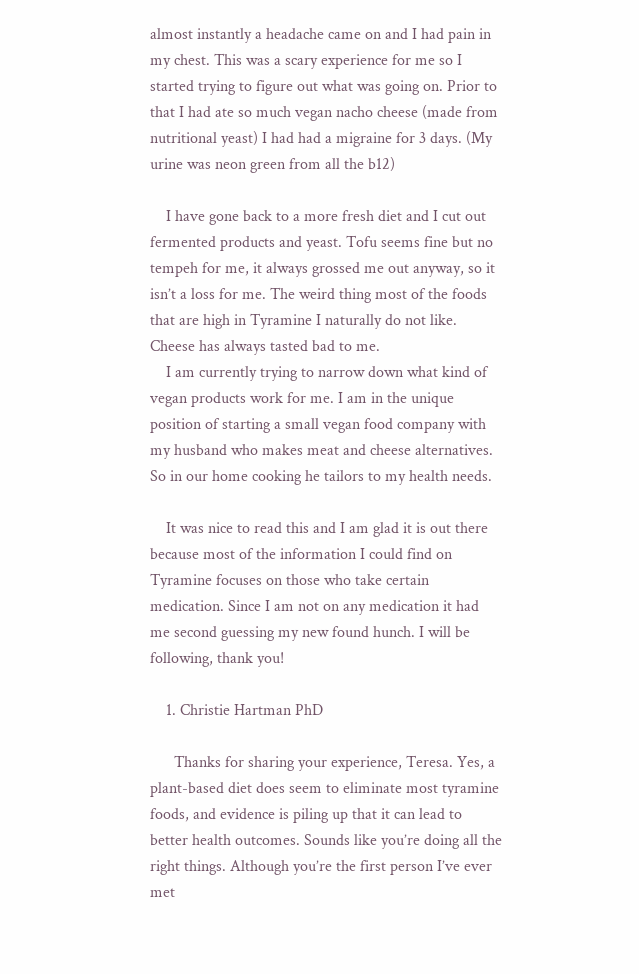almost instantly a headache came on and I had pain in my chest. This was a scary experience for me so I started trying to figure out what was going on. Prior to that I had ate so much vegan nacho cheese (made from nutritional yeast) I had had a migraine for 3 days. (My urine was neon green from all the b12)

    I have gone back to a more fresh diet and I cut out fermented products and yeast. Tofu seems fine but no tempeh for me, it always grossed me out anyway, so it isn’t a loss for me. The weird thing most of the foods that are high in Tyramine I naturally do not like. Cheese has always tasted bad to me.
    I am currently trying to narrow down what kind of vegan products work for me. I am in the unique position of starting a small vegan food company with my husband who makes meat and cheese alternatives. So in our home cooking he tailors to my health needs.

    It was nice to read this and I am glad it is out there because most of the information I could find on Tyramine focuses on those who take certain medication. Since I am not on any medication it had me second guessing my new found hunch. I will be following, thank you!

    1. Christie Hartman PhD

      Thanks for sharing your experience, Teresa. Yes, a plant-based diet does seem to eliminate most tyramine foods, and evidence is piling up that it can lead to better health outcomes. Sounds like you’re doing all the right things. Although you’re the first person I’ve ever met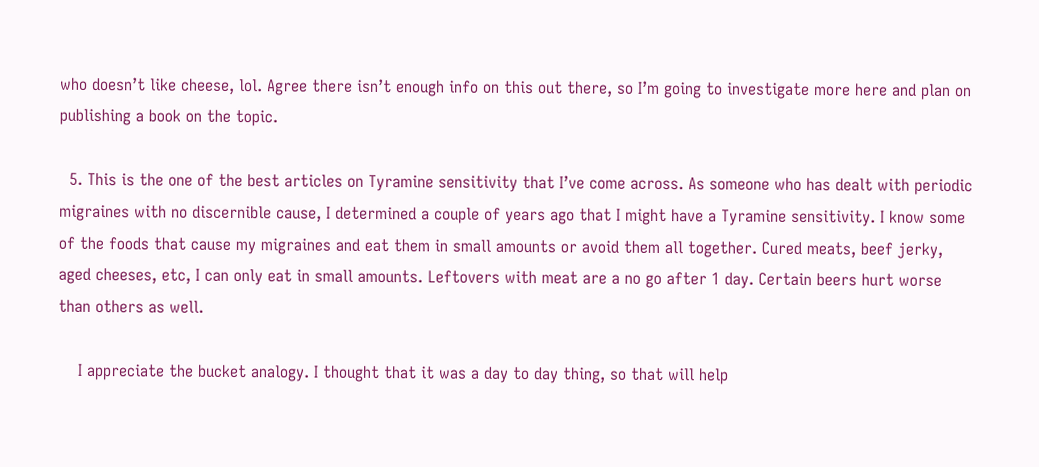who doesn’t like cheese, lol. Agree there isn’t enough info on this out there, so I’m going to investigate more here and plan on publishing a book on the topic.

  5. This is the one of the best articles on Tyramine sensitivity that I’ve come across. As someone who has dealt with periodic migraines with no discernible cause, I determined a couple of years ago that I might have a Tyramine sensitivity. I know some of the foods that cause my migraines and eat them in small amounts or avoid them all together. Cured meats, beef jerky, aged cheeses, etc, I can only eat in small amounts. Leftovers with meat are a no go after 1 day. Certain beers hurt worse than others as well.

    I appreciate the bucket analogy. I thought that it was a day to day thing, so that will help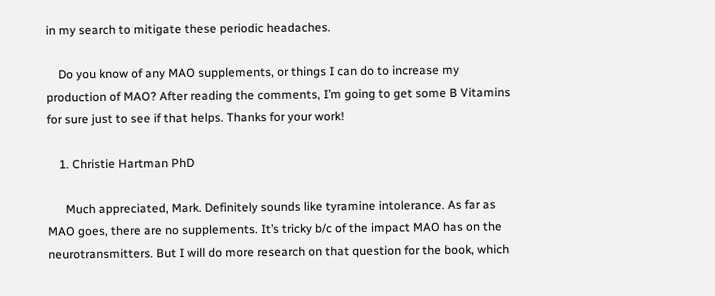in my search to mitigate these periodic headaches.

    Do you know of any MAO supplements, or things I can do to increase my production of MAO? After reading the comments, I’m going to get some B Vitamins for sure just to see if that helps. Thanks for your work!

    1. Christie Hartman PhD

      Much appreciated, Mark. Definitely sounds like tyramine intolerance. As far as MAO goes, there are no supplements. It’s tricky b/c of the impact MAO has on the neurotransmitters. But I will do more research on that question for the book, which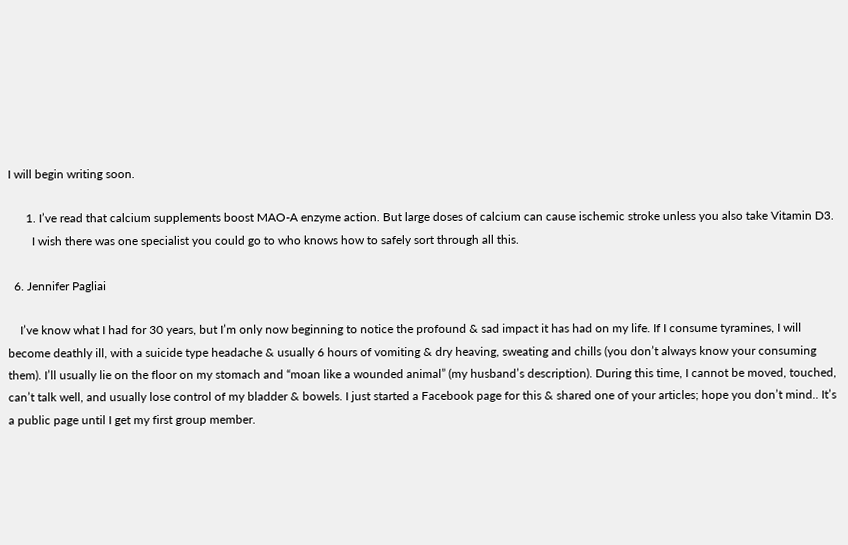I will begin writing soon.

      1. I’ve read that calcium supplements boost MAO-A enzyme action. But large doses of calcium can cause ischemic stroke unless you also take Vitamin D3.
        I wish there was one specialist you could go to who knows how to safely sort through all this.

  6. Jennifer Pagliai

    I’ve know what I had for 30 years, but I’m only now beginning to notice the profound & sad impact it has had on my life. If I consume tyramines, I will become deathly ill, with a suicide type headache & usually 6 hours of vomiting & dry heaving, sweating and chills (you don’t always know your consuming them). I’ll usually lie on the floor on my stomach and “moan like a wounded animal” (my husband’s description). During this time, I cannot be moved, touched, can’t talk well, and usually lose control of my bladder & bowels. I just started a Facebook page for this & shared one of your articles; hope you don’t mind.. It’s a public page until I get my first group member.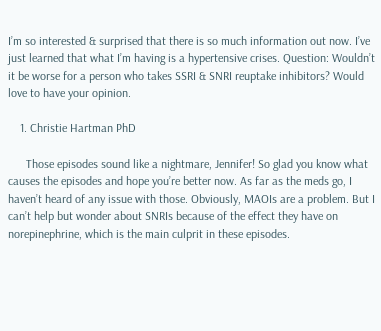I’m so interested & surprised that there is so much information out now. I’ve just learned that what I’m having is a hypertensive crises. Question: Wouldn’t it be worse for a person who takes SSRI & SNRI reuptake inhibitors? Would love to have your opinion.

    1. Christie Hartman PhD

      Those episodes sound like a nightmare, Jennifer! So glad you know what causes the episodes and hope you’re better now. As far as the meds go, I haven’t heard of any issue with those. Obviously, MAOIs are a problem. But I can’t help but wonder about SNRIs because of the effect they have on norepinephrine, which is the main culprit in these episodes.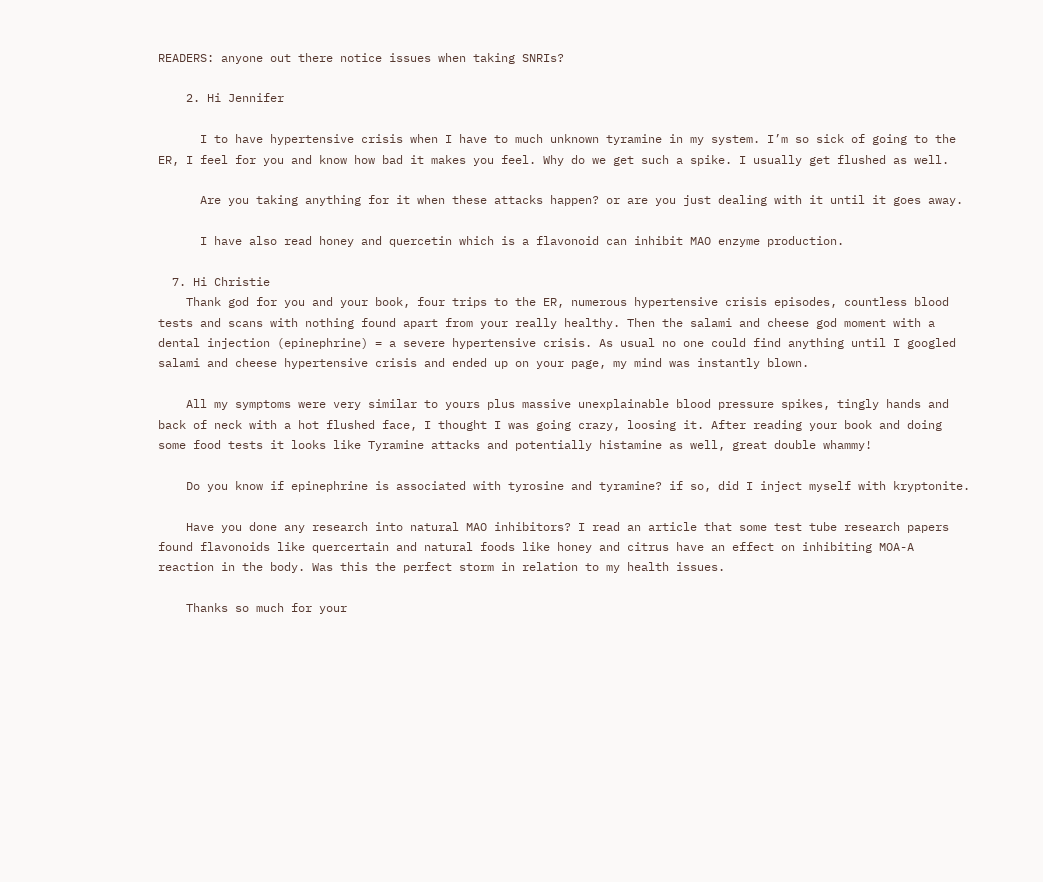READERS: anyone out there notice issues when taking SNRIs?

    2. Hi Jennifer

      I to have hypertensive crisis when I have to much unknown tyramine in my system. I’m so sick of going to the ER, I feel for you and know how bad it makes you feel. Why do we get such a spike. I usually get flushed as well.

      Are you taking anything for it when these attacks happen? or are you just dealing with it until it goes away.

      I have also read honey and quercetin which is a flavonoid can inhibit MAO enzyme production.

  7. Hi Christie
    Thank god for you and your book, four trips to the ER, numerous hypertensive crisis episodes, countless blood tests and scans with nothing found apart from your really healthy. Then the salami and cheese god moment with a dental injection (epinephrine) = a severe hypertensive crisis. As usual no one could find anything until I googled salami and cheese hypertensive crisis and ended up on your page, my mind was instantly blown.

    All my symptoms were very similar to yours plus massive unexplainable blood pressure spikes, tingly hands and back of neck with a hot flushed face, I thought I was going crazy, loosing it. After reading your book and doing some food tests it looks like Tyramine attacks and potentially histamine as well, great double whammy!

    Do you know if epinephrine is associated with tyrosine and tyramine? if so, did I inject myself with kryptonite.

    Have you done any research into natural MAO inhibitors? I read an article that some test tube research papers found flavonoids like quercertain and natural foods like honey and citrus have an effect on inhibiting MOA-A reaction in the body. Was this the perfect storm in relation to my health issues.

    Thanks so much for your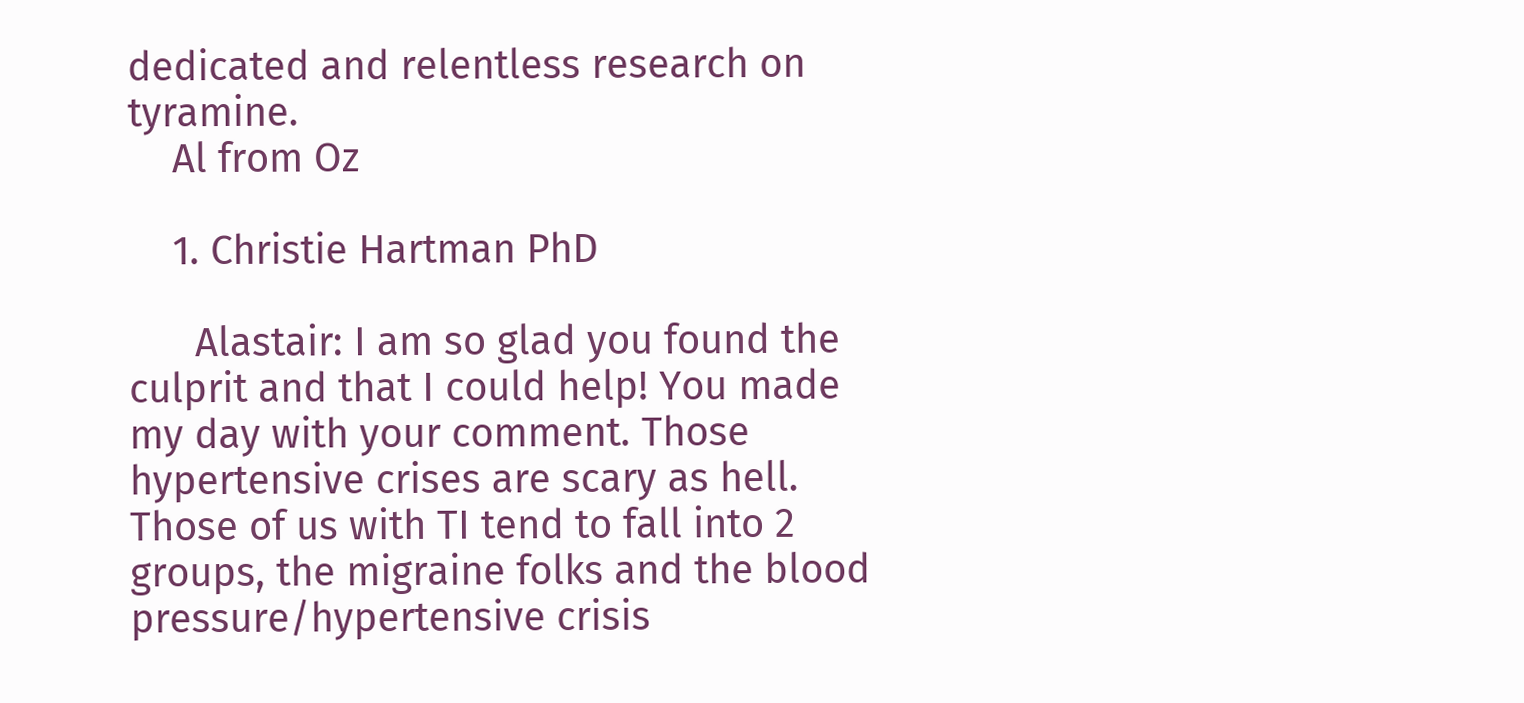dedicated and relentless research on tyramine.
    Al from Oz

    1. Christie Hartman PhD

      Alastair: I am so glad you found the culprit and that I could help! You made my day with your comment. Those hypertensive crises are scary as hell. Those of us with TI tend to fall into 2 groups, the migraine folks and the blood pressure/hypertensive crisis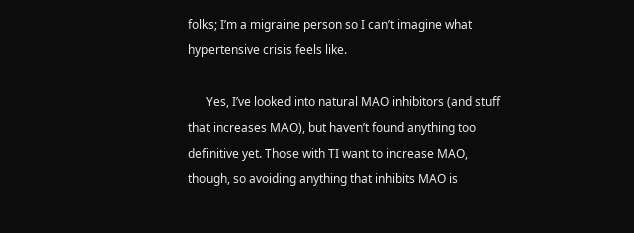folks; I’m a migraine person so I can’t imagine what hypertensive crisis feels like.

      Yes, I’ve looked into natural MAO inhibitors (and stuff that increases MAO), but haven’t found anything too definitive yet. Those with TI want to increase MAO, though, so avoiding anything that inhibits MAO is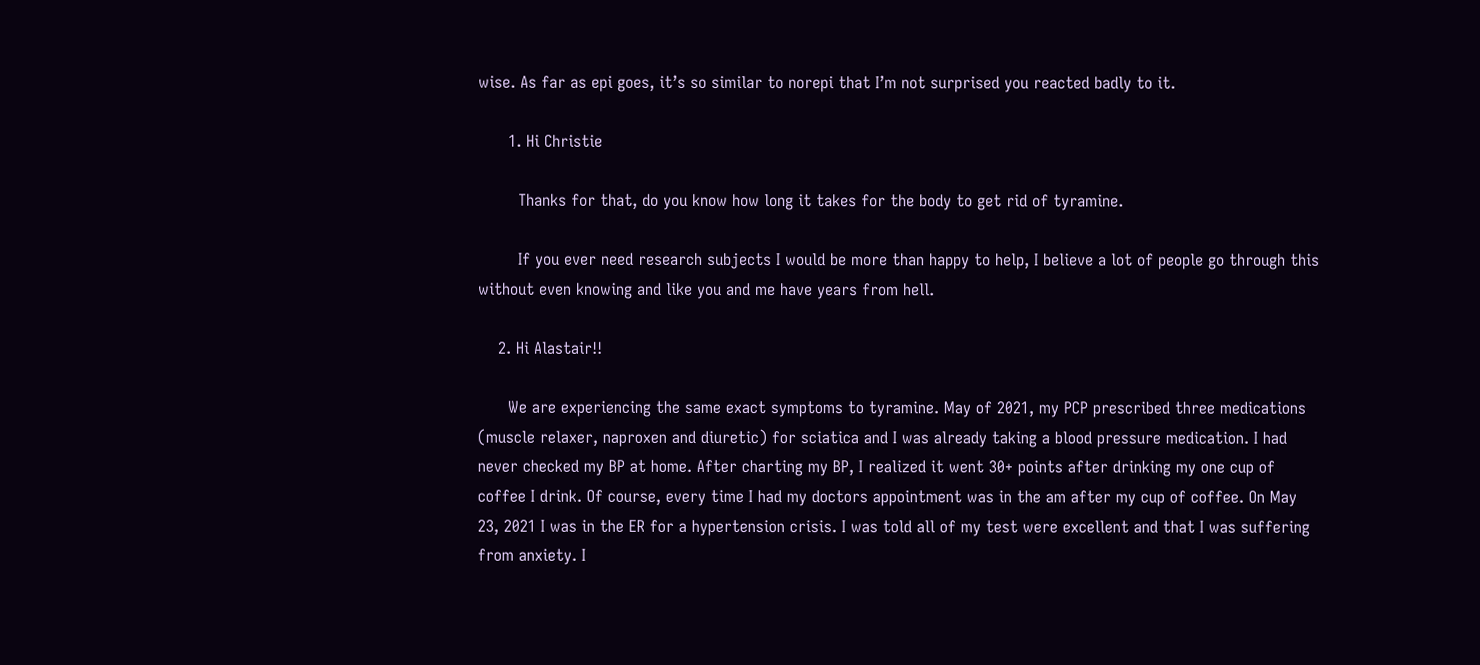wise. As far as epi goes, it’s so similar to norepi that I’m not surprised you reacted badly to it.

      1. Hi Christie

        Thanks for that, do you know how long it takes for the body to get rid of tyramine.

        If you ever need research subjects I would be more than happy to help, I believe a lot of people go through this without even knowing and like you and me have years from hell.

    2. Hi Alastair!!

      We are experiencing the same exact symptoms to tyramine. May of 2021, my PCP prescribed three medications (muscle relaxer, naproxen and diuretic) for sciatica and I was already taking a blood pressure medication. I had never checked my BP at home. After charting my BP, I realized it went 30+ points after drinking my one cup of coffee I drink. Of course, every time I had my doctors appointment was in the am after my cup of coffee. On May 23, 2021 I was in the ER for a hypertension crisis. I was told all of my test were excellent and that I was suffering from anxiety. I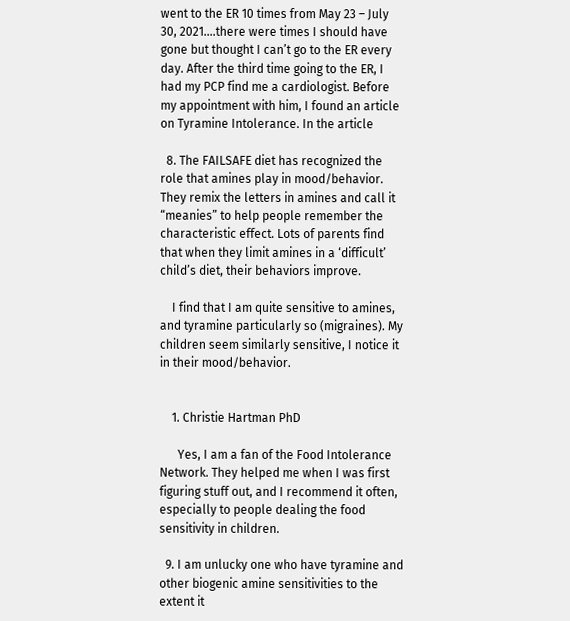went to the ER 10 times from May 23 – July 30, 2021….there were times I should have gone but thought I can’t go to the ER every day. After the third time going to the ER, I had my PCP find me a cardiologist. Before my appointment with him, I found an article on Tyramine Intolerance. In the article

  8. The FAILSAFE diet has recognized the role that amines play in mood/behavior. They remix the letters in amines and call it “meanies” to help people remember the characteristic effect. Lots of parents find that when they limit amines in a ‘difficult’ child’s diet, their behaviors improve.

    I find that I am quite sensitive to amines, and tyramine particularly so (migraines). My children seem similarly sensitive, I notice it in their mood/behavior.


    1. Christie Hartman PhD

      Yes, I am a fan of the Food Intolerance Network. They helped me when I was first figuring stuff out, and I recommend it often, especially to people dealing the food sensitivity in children.

  9. I am unlucky one who have tyramine and other biogenic amine sensitivities to the extent it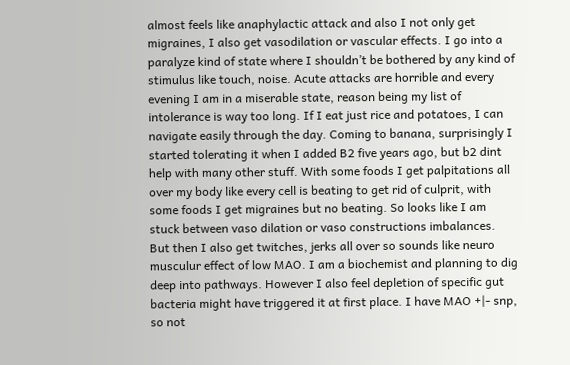almost feels like anaphylactic attack and also I not only get migraines, I also get vasodilation or vascular effects. I go into a paralyze kind of state where I shouldn’t be bothered by any kind of stimulus like touch, noise. Acute attacks are horrible and every evening I am in a miserable state, reason being my list of intolerance is way too long. If I eat just rice and potatoes, I can navigate easily through the day. Coming to banana, surprisingly I started tolerating it when I added B2 five years ago, but b2 dint help with many other stuff. With some foods I get palpitations all over my body like every cell is beating to get rid of culprit, with some foods I get migraines but no beating. So looks like I am stuck between vaso dilation or vaso constructions imbalances. But then I also get twitches, jerks all over so sounds like neuro musculur effect of low MAO. I am a biochemist and planning to dig deep into pathways. However I also feel depletion of specific gut bacteria might have triggered it at first place. I have MAO +|- snp, so not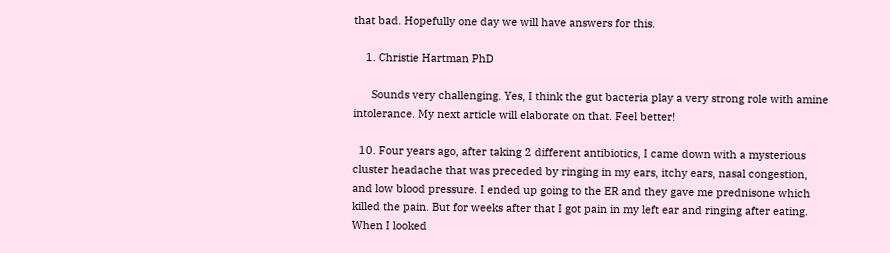that bad. Hopefully one day we will have answers for this.

    1. Christie Hartman PhD

      Sounds very challenging. Yes, I think the gut bacteria play a very strong role with amine intolerance. My next article will elaborate on that. Feel better!

  10. Four years ago, after taking 2 different antibiotics, I came down with a mysterious cluster headache that was preceded by ringing in my ears, itchy ears, nasal congestion, and low blood pressure. I ended up going to the ER and they gave me prednisone which killed the pain. But for weeks after that I got pain in my left ear and ringing after eating. When I looked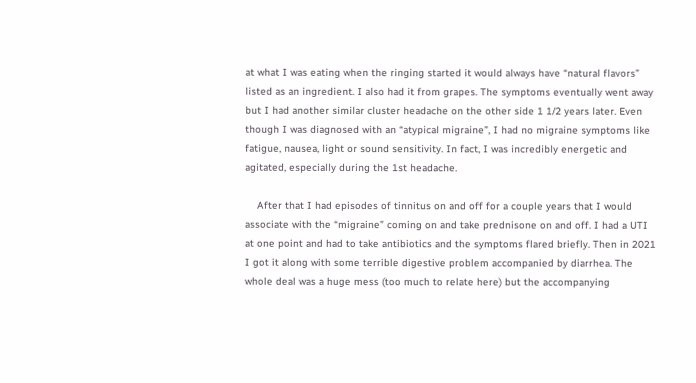at what I was eating when the ringing started it would always have “natural flavors” listed as an ingredient. I also had it from grapes. The symptoms eventually went away but I had another similar cluster headache on the other side 1 1/2 years later. Even though I was diagnosed with an “atypical migraine”, I had no migraine symptoms like fatigue, nausea, light or sound sensitivity. In fact, I was incredibly energetic and agitated, especially during the 1st headache.

    After that I had episodes of tinnitus on and off for a couple years that I would associate with the “migraine” coming on and take prednisone on and off. I had a UTI at one point and had to take antibiotics and the symptoms flared briefly. Then in 2021 I got it along with some terrible digestive problem accompanied by diarrhea. The whole deal was a huge mess (too much to relate here) but the accompanying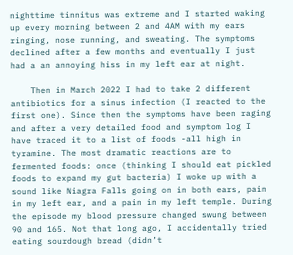nighttime tinnitus was extreme and I started waking up every morning between 2 and 4AM with my ears ringing, nose running, and sweating. The symptoms declined after a few months and eventually I just had a an annoying hiss in my left ear at night.

    Then in March 2022 I had to take 2 different antibiotics for a sinus infection (I reacted to the first one). Since then the symptoms have been raging and after a very detailed food and symptom log I have traced it to a list of foods -all high in tyramine. The most dramatic reactions are to fermented foods: once (thinking I should eat pickled foods to expand my gut bacteria) I woke up with a sound like Niagra Falls going on in both ears, pain in my left ear, and a pain in my left temple. During the episode my blood pressure changed swung between 90 and 165. Not that long ago, I accidentally tried eating sourdough bread (didn’t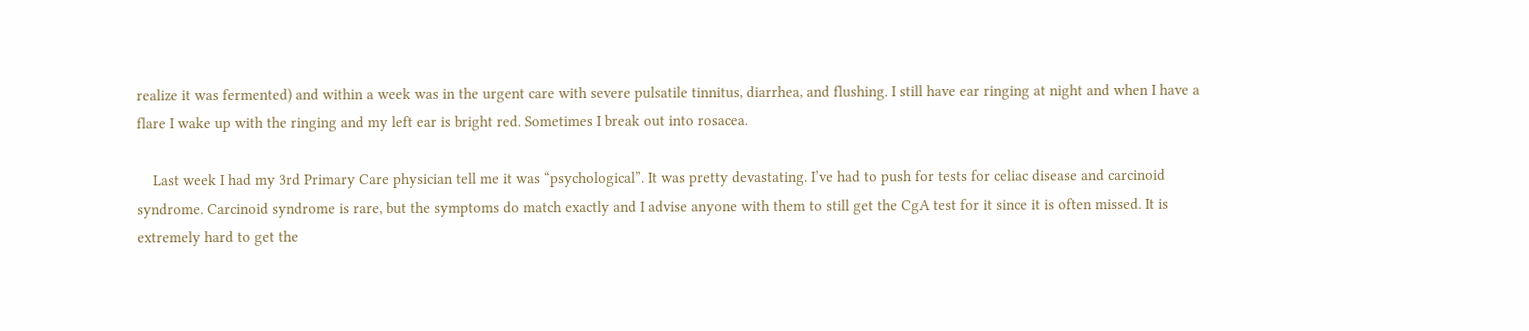realize it was fermented) and within a week was in the urgent care with severe pulsatile tinnitus, diarrhea, and flushing. I still have ear ringing at night and when I have a flare I wake up with the ringing and my left ear is bright red. Sometimes I break out into rosacea.

    Last week I had my 3rd Primary Care physician tell me it was “psychological”. It was pretty devastating. I’ve had to push for tests for celiac disease and carcinoid syndrome. Carcinoid syndrome is rare, but the symptoms do match exactly and I advise anyone with them to still get the CgA test for it since it is often missed. It is extremely hard to get the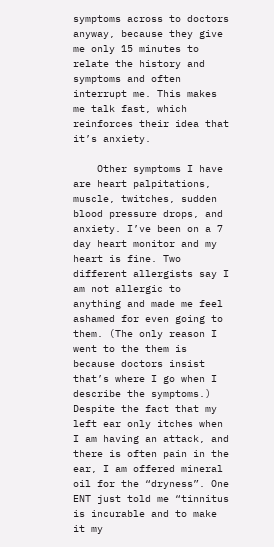symptoms across to doctors anyway, because they give me only 15 minutes to relate the history and symptoms and often interrupt me. This makes me talk fast, which reinforces their idea that it’s anxiety.

    Other symptoms I have are heart palpitations, muscle, twitches, sudden blood pressure drops, and anxiety. I’ve been on a 7 day heart monitor and my heart is fine. Two different allergists say I am not allergic to anything and made me feel ashamed for even going to them. (The only reason I went to the them is because doctors insist that’s where I go when I describe the symptoms.) Despite the fact that my left ear only itches when I am having an attack, and there is often pain in the ear, I am offered mineral oil for the “dryness”. One ENT just told me “tinnitus is incurable and to make it my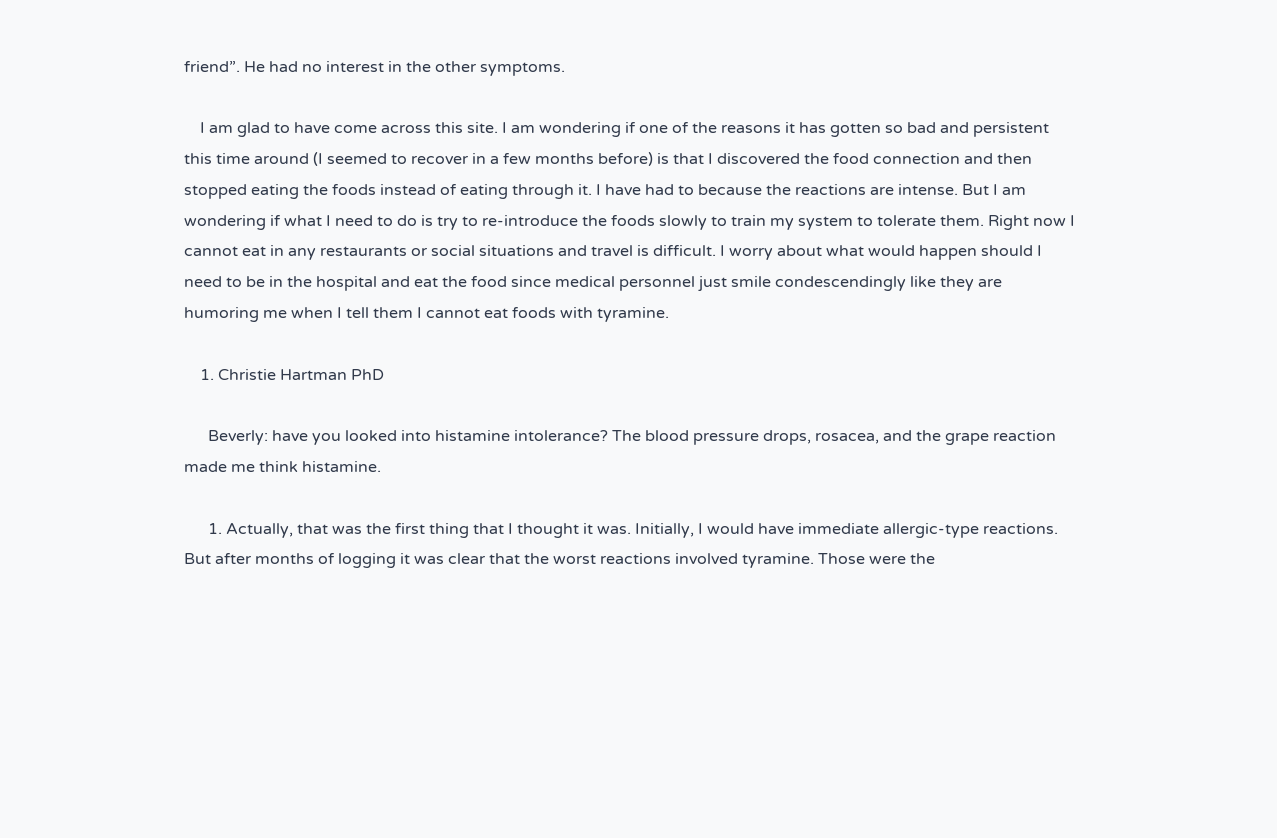friend”. He had no interest in the other symptoms.

    I am glad to have come across this site. I am wondering if one of the reasons it has gotten so bad and persistent this time around (I seemed to recover in a few months before) is that I discovered the food connection and then stopped eating the foods instead of eating through it. I have had to because the reactions are intense. But I am wondering if what I need to do is try to re-introduce the foods slowly to train my system to tolerate them. Right now I cannot eat in any restaurants or social situations and travel is difficult. I worry about what would happen should I need to be in the hospital and eat the food since medical personnel just smile condescendingly like they are humoring me when I tell them I cannot eat foods with tyramine.

    1. Christie Hartman PhD

      Beverly: have you looked into histamine intolerance? The blood pressure drops, rosacea, and the grape reaction made me think histamine.

      1. Actually, that was the first thing that I thought it was. Initially, I would have immediate allergic-type reactions. But after months of logging it was clear that the worst reactions involved tyramine. Those were the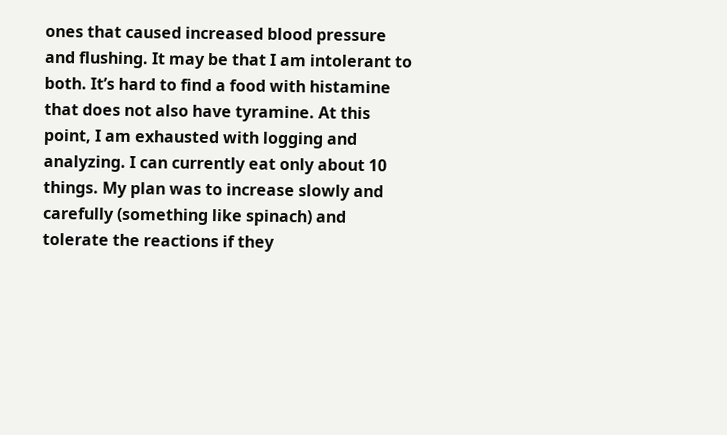ones that caused increased blood pressure and flushing. It may be that I am intolerant to both. It’s hard to find a food with histamine that does not also have tyramine. At this point, I am exhausted with logging and analyzing. I can currently eat only about 10 things. My plan was to increase slowly and carefully (something like spinach) and tolerate the reactions if they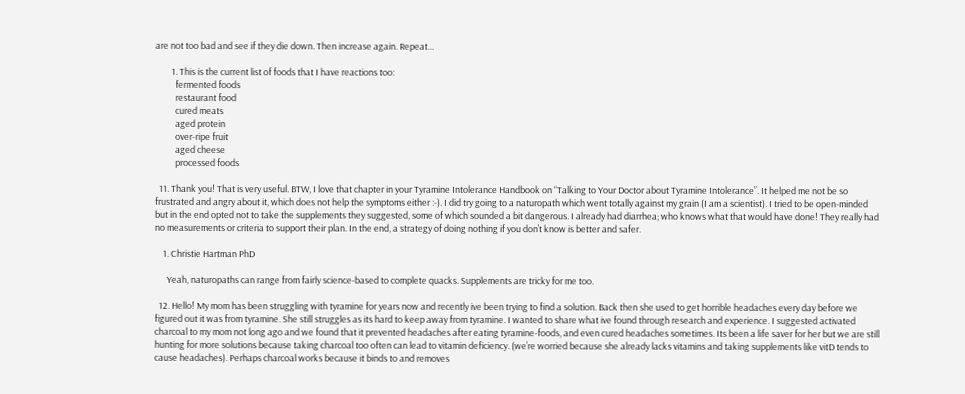are not too bad and see if they die down. Then increase again. Repeat…

        1. This is the current list of foods that I have reactions too:
          fermented foods
          restaurant food
          cured meats
          aged protein
          over-ripe fruit
          aged cheese
          processed foods

  11. Thank you! That is very useful. BTW, I love that chapter in your Tyramine Intolerance Handbook on “Talking to Your Doctor about Tyramine Intolerance”. It helped me not be so frustrated and angry about it, which does not help the symptoms either :-). I did try going to a naturopath which went totally against my grain (I am a scientist). I tried to be open-minded but in the end opted not to take the supplements they suggested, some of which sounded a bit dangerous. I already had diarrhea; who knows what that would have done! They really had no measurements or criteria to support their plan. In the end, a strategy of doing nothing if you don’t know is better and safer.

    1. Christie Hartman PhD

      Yeah, naturopaths can range from fairly science-based to complete quacks. Supplements are tricky for me too.

  12. Hello! My mom has been struggling with tyramine for years now and recently ive been trying to find a solution. Back then she used to get horrible headaches every day before we figured out it was from tyramine. She still struggles as its hard to keep away from tyramine. I wanted to share what ive found through research and experience. I suggested activated charcoal to my mom not long ago and we found that it prevented headaches after eating tyramine-foods, and even cured headaches sometimes. Its been a life saver for her but we are still hunting for more solutions because taking charcoal too often can lead to vitamin deficiency. (we’re worried because she already lacks vitamins and taking supplements like vitD tends to cause headaches). Perhaps charcoal works because it binds to and removes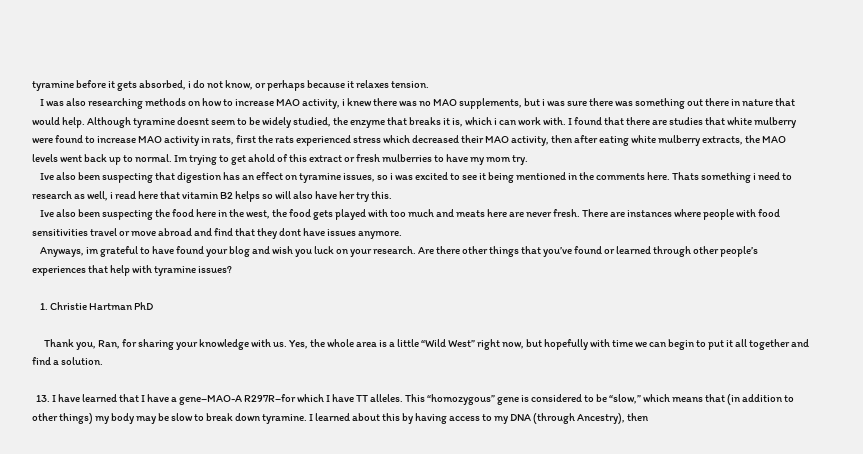tyramine before it gets absorbed, i do not know, or perhaps because it relaxes tension.
    I was also researching methods on how to increase MAO activity, i knew there was no MAO supplements, but i was sure there was something out there in nature that would help. Although tyramine doesnt seem to be widely studied, the enzyme that breaks it is, which i can work with. I found that there are studies that white mulberry were found to increase MAO activity in rats, first the rats experienced stress which decreased their MAO activity, then after eating white mulberry extracts, the MAO levels went back up to normal. Im trying to get ahold of this extract or fresh mulberries to have my mom try.
    Ive also been suspecting that digestion has an effect on tyramine issues, so i was excited to see it being mentioned in the comments here. Thats something i need to research as well, i read here that vitamin B2 helps so will also have her try this.
    Ive also been suspecting the food here in the west, the food gets played with too much and meats here are never fresh. There are instances where people with food sensitivities travel or move abroad and find that they dont have issues anymore.
    Anyways, im grateful to have found your blog and wish you luck on your research. Are there other things that you’ve found or learned through other people’s experiences that help with tyramine issues?

    1. Christie Hartman PhD

      Thank you, Ran, for sharing your knowledge with us. Yes, the whole area is a little “Wild West” right now, but hopefully with time we can begin to put it all together and find a solution.

  13. I have learned that I have a gene–MAO-A R297R–for which I have TT alleles. This “homozygous” gene is considered to be “slow,” which means that (in addition to other things) my body may be slow to break down tyramine. I learned about this by having access to my DNA (through Ancestry), then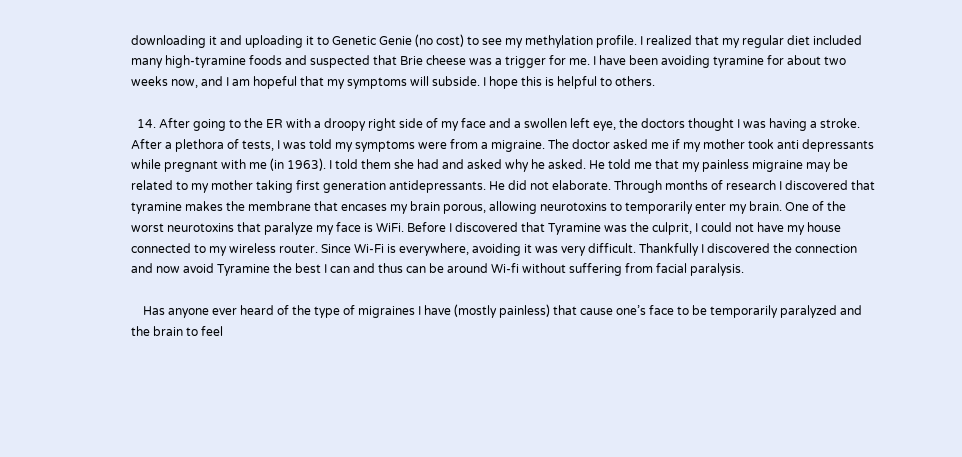downloading it and uploading it to Genetic Genie (no cost) to see my methylation profile. I realized that my regular diet included many high-tyramine foods and suspected that Brie cheese was a trigger for me. I have been avoiding tyramine for about two weeks now, and I am hopeful that my symptoms will subside. I hope this is helpful to others.

  14. After going to the ER with a droopy right side of my face and a swollen left eye, the doctors thought I was having a stroke. After a plethora of tests, I was told my symptoms were from a migraine. The doctor asked me if my mother took anti depressants while pregnant with me (in 1963). I told them she had and asked why he asked. He told me that my painless migraine may be related to my mother taking first generation antidepressants. He did not elaborate. Through months of research I discovered that tyramine makes the membrane that encases my brain porous, allowing neurotoxins to temporarily enter my brain. One of the worst neurotoxins that paralyze my face is WiFi. Before I discovered that Tyramine was the culprit, I could not have my house connected to my wireless router. Since Wi-Fi is everywhere, avoiding it was very difficult. Thankfully I discovered the connection and now avoid Tyramine the best I can and thus can be around Wi-fi without suffering from facial paralysis.

    Has anyone ever heard of the type of migraines I have (mostly painless) that cause one’s face to be temporarily paralyzed and the brain to feel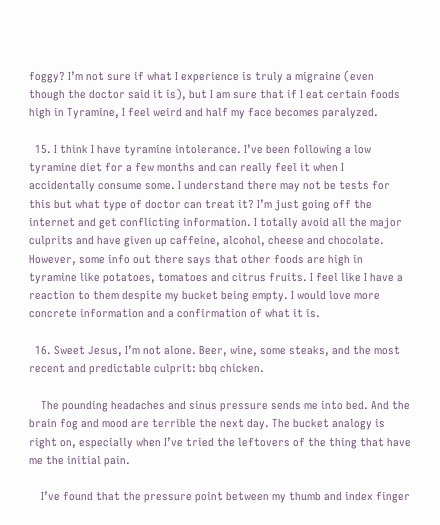foggy? I’m not sure if what I experience is truly a migraine (even though the doctor said it is), but I am sure that if I eat certain foods high in Tyramine, I feel weird and half my face becomes paralyzed.

  15. I think I have tyramine intolerance. I’ve been following a low tyramine diet for a few months and can really feel it when I accidentally consume some. I understand there may not be tests for this but what type of doctor can treat it? I’m just going off the internet and get conflicting information. I totally avoid all the major culprits and have given up caffeine, alcohol, cheese and chocolate. However, some info out there says that other foods are high in tyramine like potatoes, tomatoes and citrus fruits. I feel like I have a reaction to them despite my bucket being empty. I would love more concrete information and a confirmation of what it is.

  16. Sweet Jesus, I’m not alone. Beer, wine, some steaks, and the most recent and predictable culprit: bbq chicken.

    The pounding headaches and sinus pressure sends me into bed. And the brain fog and mood are terrible the next day. The bucket analogy is right on, especially when I’ve tried the leftovers of the thing that have me the initial pain.

    I’ve found that the pressure point between my thumb and index finger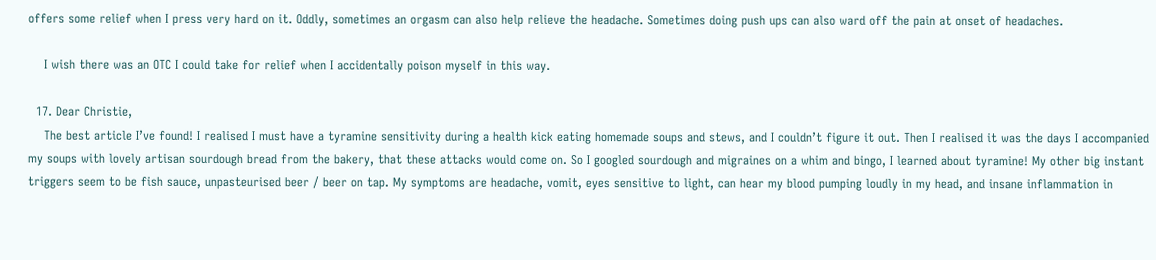offers some relief when I press very hard on it. Oddly, sometimes an orgasm can also help relieve the headache. Sometimes doing push ups can also ward off the pain at onset of headaches.

    I wish there was an OTC I could take for relief when I accidentally poison myself in this way.

  17. Dear Christie,
    The best article I’ve found! I realised I must have a tyramine sensitivity during a health kick eating homemade soups and stews, and I couldn’t figure it out. Then I realised it was the days I accompanied my soups with lovely artisan sourdough bread from the bakery, that these attacks would come on. So I googled sourdough and migraines on a whim and bingo, I learned about tyramine! My other big instant triggers seem to be fish sauce, unpasteurised beer / beer on tap. My symptoms are headache, vomit, eyes sensitive to light, can hear my blood pumping loudly in my head, and insane inflammation in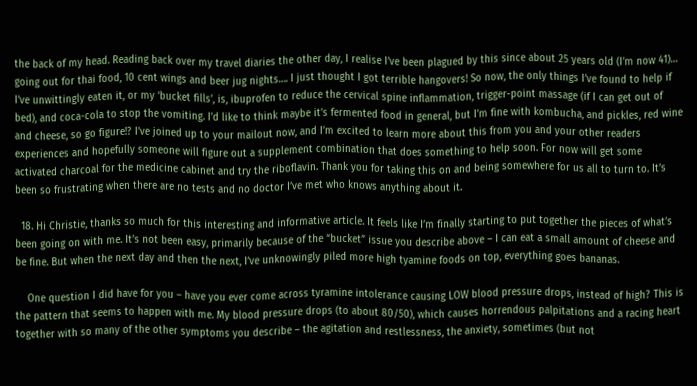the back of my head. Reading back over my travel diaries the other day, I realise I’ve been plagued by this since about 25 years old (I’m now 41)… going out for thai food, 10 cent wings and beer jug nights…. I just thought I got terrible hangovers! So now, the only things I’ve found to help if I’ve unwittingly eaten it, or my ‘bucket fills’, is, ibuprofen to reduce the cervical spine inflammation, trigger-point massage (if I can get out of bed), and coca-cola to stop the vomiting. I’d like to think maybe it’s fermented food in general, but I’m fine with kombucha, and pickles, red wine and cheese, so go figure!? I’ve joined up to your mailout now, and I’m excited to learn more about this from you and your other readers experiences and hopefully someone will figure out a supplement combination that does something to help soon. For now will get some activated charcoal for the medicine cabinet and try the riboflavin. Thank you for taking this on and being somewhere for us all to turn to. It’s been so frustrating when there are no tests and no doctor I’ve met who knows anything about it.

  18. Hi Christie, thanks so much for this interesting and informative article. It feels like I’m finally starting to put together the pieces of what’s been going on with me. It’s not been easy, primarily because of the “bucket” issue you describe above – I can eat a small amount of cheese and be fine. But when the next day and then the next, I’ve unknowingly piled more high tyamine foods on top, everything goes bananas.

    One question I did have for you – have you ever come across tyramine intolerance causing LOW blood pressure drops, instead of high? This is the pattern that seems to happen with me. My blood pressure drops (to about 80/50), which causes horrendous palpitations and a racing heart together with so many of the other symptoms you describe – the agitation and restlessness, the anxiety, sometimes (but not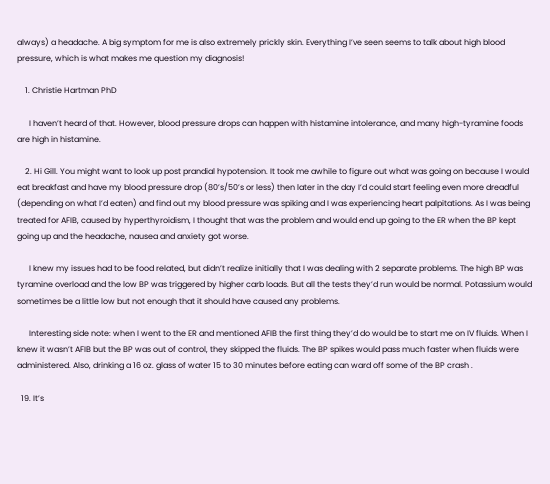always) a headache. A big symptom for me is also extremely prickly skin. Everything I’ve seen seems to talk about high blood pressure, which is what makes me question my diagnosis!

    1. Christie Hartman PhD

      I haven’t heard of that. However, blood pressure drops can happen with histamine intolerance, and many high-tyramine foods are high in histamine.

    2. Hi Gill. You might want to look up post prandial hypotension. It took me awhile to figure out what was going on because I would eat breakfast and have my blood pressure drop (80’s/50’s or less) then later in the day I’d could start feeling even more dreadful (depending on what I’d eaten) and find out my blood pressure was spiking and I was experiencing heart palpitations. As I was being treated for AFIB, caused by hyperthyroidism, I thought that was the problem and would end up going to the ER when the BP kept going up and the headache, nausea and anxiety got worse.

      I knew my issues had to be food related, but didn’t realize initially that I was dealing with 2 separate problems. The high BP was tyramine overload and the low BP was triggered by higher carb loads. But all the tests they’d run would be normal. Potassium would sometimes be a little low but not enough that it should have caused any problems.

      Interesting side note: when I went to the ER and mentioned AFIB the first thing they’d do would be to start me on IV fluids. When I knew it wasn’t AFIB but the BP was out of control, they skipped the fluids. The BP spikes would pass much faster when fluids were administered. Also, drinking a 16 oz. glass of water 15 to 30 minutes before eating can ward off some of the BP crash .

  19. It’s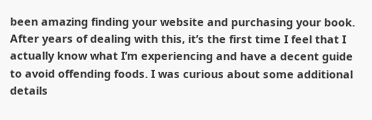been amazing finding your website and purchasing your book. After years of dealing with this, it’s the first time I feel that I actually know what I’m experiencing and have a decent guide to avoid offending foods. I was curious about some additional details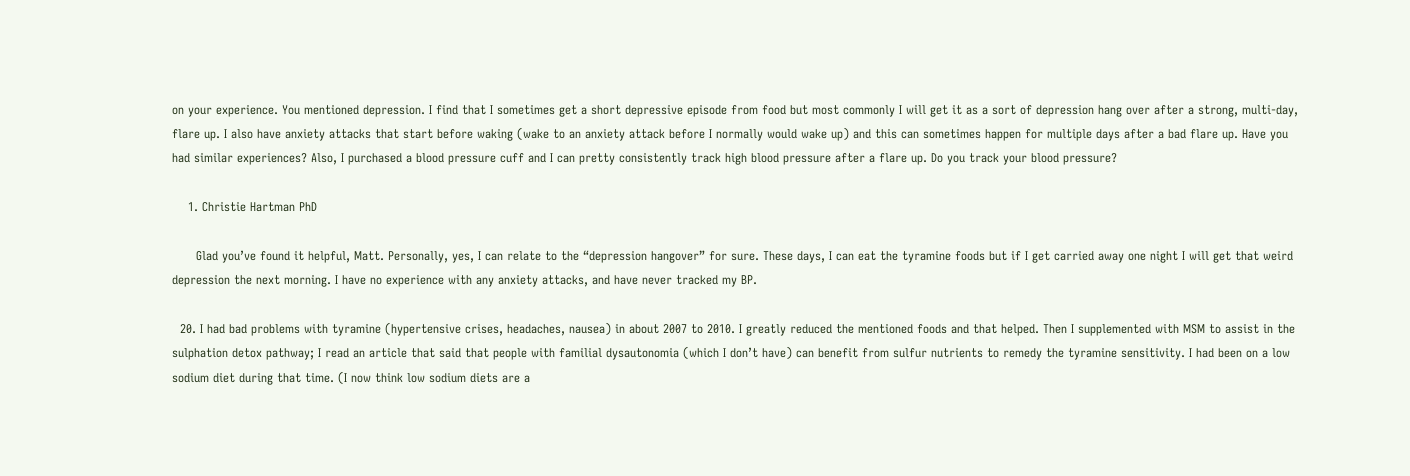on your experience. You mentioned depression. I find that I sometimes get a short depressive episode from food but most commonly I will get it as a sort of depression hang over after a strong, multi-day, flare up. I also have anxiety attacks that start before waking (wake to an anxiety attack before I normally would wake up) and this can sometimes happen for multiple days after a bad flare up. Have you had similar experiences? Also, I purchased a blood pressure cuff and I can pretty consistently track high blood pressure after a flare up. Do you track your blood pressure?

    1. Christie Hartman PhD

      Glad you’ve found it helpful, Matt. Personally, yes, I can relate to the “depression hangover” for sure. These days, I can eat the tyramine foods but if I get carried away one night I will get that weird depression the next morning. I have no experience with any anxiety attacks, and have never tracked my BP.

  20. I had bad problems with tyramine (hypertensive crises, headaches, nausea) in about 2007 to 2010. I greatly reduced the mentioned foods and that helped. Then I supplemented with MSM to assist in the sulphation detox pathway; I read an article that said that people with familial dysautonomia (which I don’t have) can benefit from sulfur nutrients to remedy the tyramine sensitivity. I had been on a low sodium diet during that time. (I now think low sodium diets are a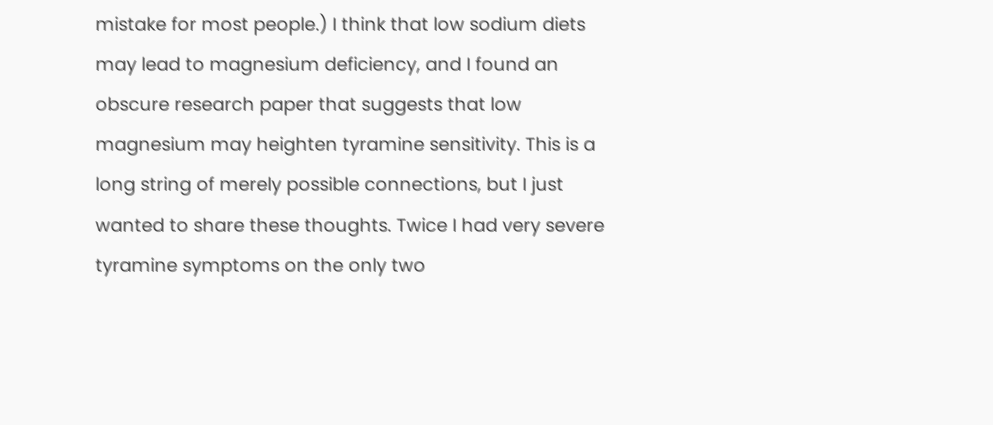mistake for most people.) I think that low sodium diets may lead to magnesium deficiency, and I found an obscure research paper that suggests that low magnesium may heighten tyramine sensitivity. This is a long string of merely possible connections, but I just wanted to share these thoughts. Twice I had very severe tyramine symptoms on the only two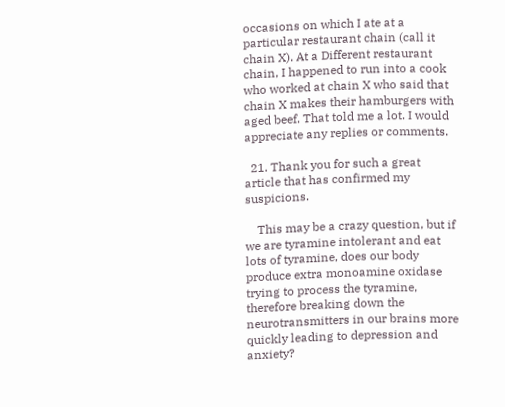occasions on which I ate at a particular restaurant chain (call it chain X). At a Different restaurant chain, I happened to run into a cook who worked at chain X who said that chain X makes their hamburgers with aged beef. That told me a lot. I would appreciate any replies or comments.

  21. Thank you for such a great article that has confirmed my suspicions.

    This may be a crazy question, but if we are tyramine intolerant and eat lots of tyramine, does our body produce extra monoamine oxidase trying to process the tyramine, therefore breaking down the neurotransmitters in our brains more quickly leading to depression and anxiety?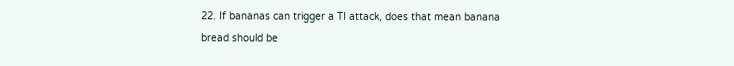22. If bananas can trigger a TI attack, does that mean banana bread should be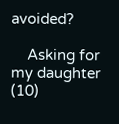avoided?

    Asking for my daughter (10)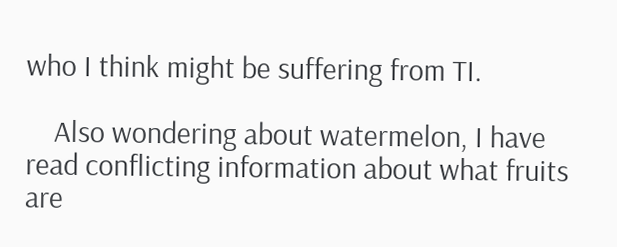who I think might be suffering from TI.

    Also wondering about watermelon, I have read conflicting information about what fruits are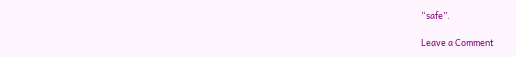“safe”.

Leave a Comment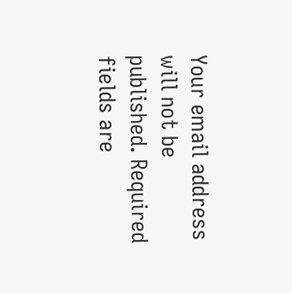Your email address will not be published. Required fields are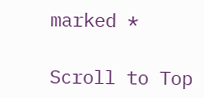marked *

Scroll to Top